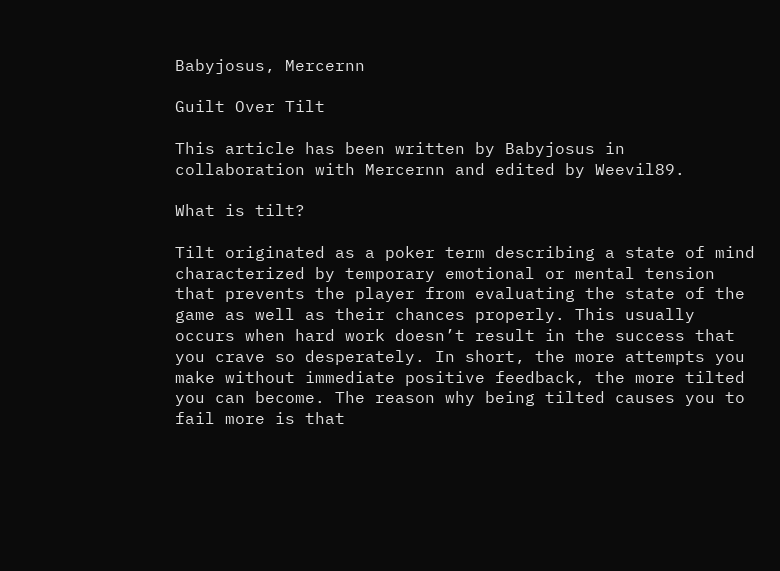Babyjosus, Mercernn

Guilt Over Tilt

This article has been written by Babyjosus in collaboration with Mercernn and edited by Weevil89.

What is tilt?

Tilt originated as a poker term describing a state of mind characterized by temporary emotional or mental tension that prevents the player from evaluating the state of the game as well as their chances properly. This usually occurs when hard work doesn’t result in the success that you crave so desperately. In short, the more attempts you make without immediate positive feedback, the more tilted you can become. The reason why being tilted causes you to fail more is that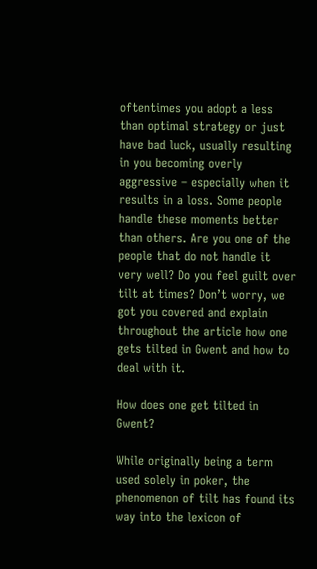oftentimes you adopt a less than optimal strategy or just have bad luck, usually resulting in you becoming overly aggressive – especially when it results in a loss. Some people handle these moments better than others. Are you one of the people that do not handle it very well? Do you feel guilt over tilt at times? Don’t worry, we got you covered and explain throughout the article how one gets tilted in Gwent and how to deal with it.

How does one get tilted in Gwent?

While originally being a term used solely in poker, the phenomenon of tilt has found its way into the lexicon of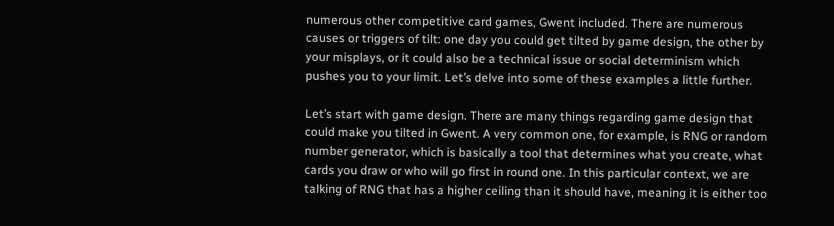numerous other competitive card games, Gwent included. There are numerous causes or triggers of tilt: one day you could get tilted by game design, the other by your misplays, or it could also be a technical issue or social determinism which pushes you to your limit. Let’s delve into some of these examples a little further.

Let’s start with game design. There are many things regarding game design that could make you tilted in Gwent. A very common one, for example, is RNG or random number generator, which is basically a tool that determines what you create, what cards you draw or who will go first in round one. In this particular context, we are talking of RNG that has a higher ceiling than it should have, meaning it is either too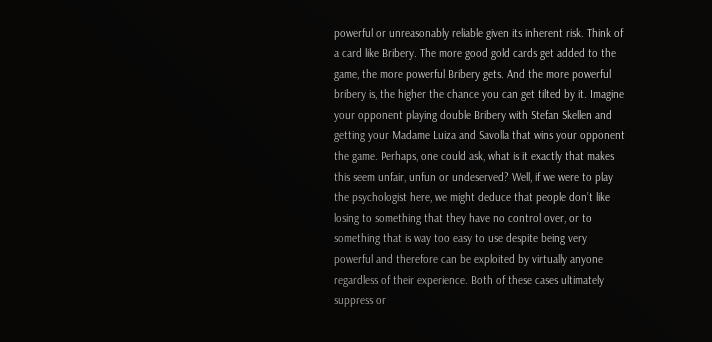powerful or unreasonably reliable given its inherent risk. Think of a card like Bribery. The more good gold cards get added to the game, the more powerful Bribery gets. And the more powerful bribery is, the higher the chance you can get tilted by it. Imagine your opponent playing double Bribery with Stefan Skellen and getting your Madame Luiza and Savolla that wins your opponent the game. Perhaps, one could ask, what is it exactly that makes this seem unfair, unfun or undeserved? Well, if we were to play the psychologist here, we might deduce that people don’t like losing to something that they have no control over, or to something that is way too easy to use despite being very powerful and therefore can be exploited by virtually anyone regardless of their experience. Both of these cases ultimately suppress or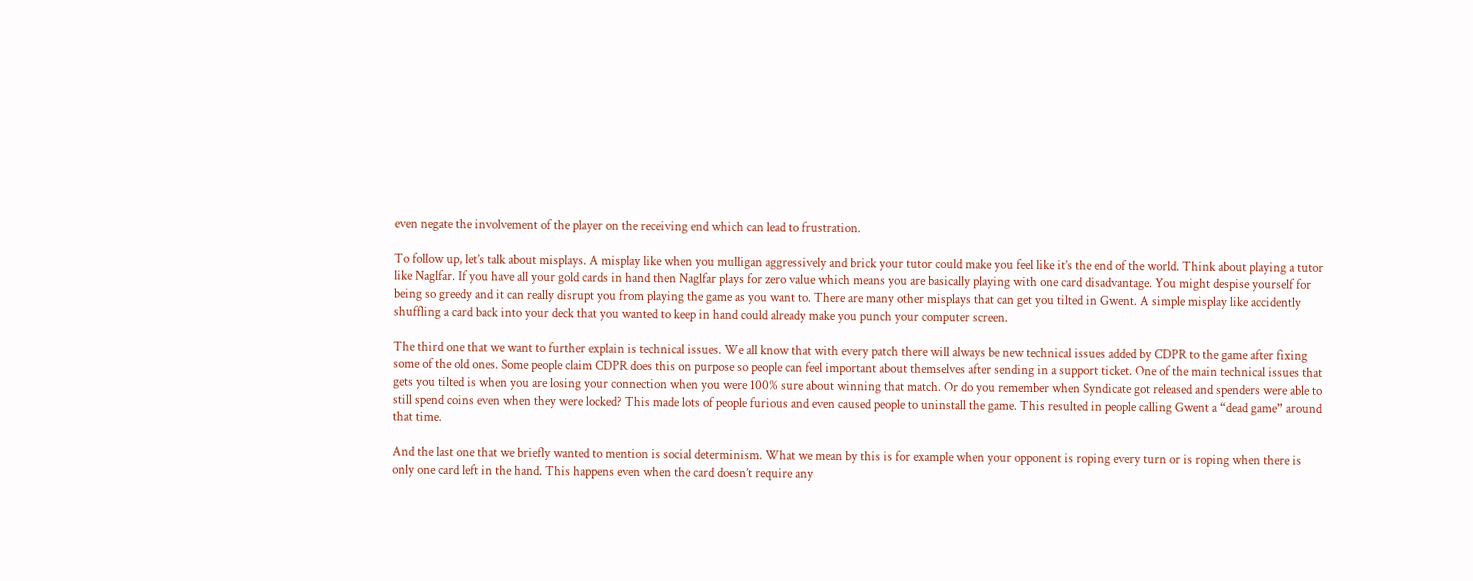even negate the involvement of the player on the receiving end which can lead to frustration.

To follow up, let’s talk about misplays. A misplay like when you mulligan aggressively and brick your tutor could make you feel like it’s the end of the world. Think about playing a tutor like Naglfar. If you have all your gold cards in hand then Naglfar plays for zero value which means you are basically playing with one card disadvantage. You might despise yourself for being so greedy and it can really disrupt you from playing the game as you want to. There are many other misplays that can get you tilted in Gwent. A simple misplay like accidently shuffling a card back into your deck that you wanted to keep in hand could already make you punch your computer screen.

The third one that we want to further explain is technical issues. We all know that with every patch there will always be new technical issues added by CDPR to the game after fixing some of the old ones. Some people claim CDPR does this on purpose so people can feel important about themselves after sending in a support ticket. One of the main technical issues that gets you tilted is when you are losing your connection when you were 100% sure about winning that match. Or do you remember when Syndicate got released and spenders were able to still spend coins even when they were locked? This made lots of people furious and even caused people to uninstall the game. This resulted in people calling Gwent a “dead game” around that time.

And the last one that we briefly wanted to mention is social determinism. What we mean by this is for example when your opponent is roping every turn or is roping when there is only one card left in the hand. This happens even when the card doesn’t require any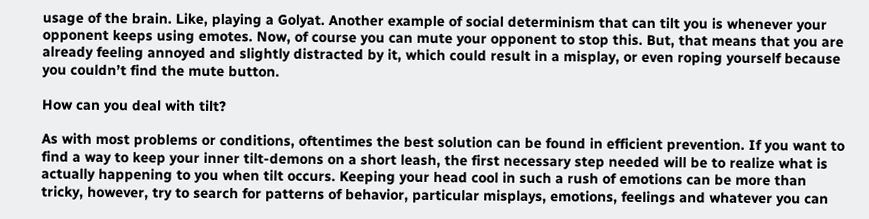usage of the brain. Like, playing a Golyat. Another example of social determinism that can tilt you is whenever your opponent keeps using emotes. Now, of course you can mute your opponent to stop this. But, that means that you are already feeling annoyed and slightly distracted by it, which could result in a misplay, or even roping yourself because you couldn’t find the mute button.

How can you deal with tilt?

As with most problems or conditions, oftentimes the best solution can be found in efficient prevention. If you want to find a way to keep your inner tilt-demons on a short leash, the first necessary step needed will be to realize what is actually happening to you when tilt occurs. Keeping your head cool in such a rush of emotions can be more than tricky, however, try to search for patterns of behavior, particular misplays, emotions, feelings and whatever you can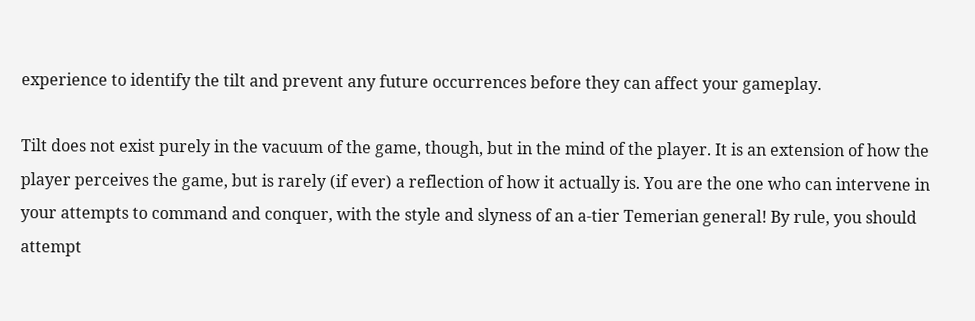experience to identify the tilt and prevent any future occurrences before they can affect your gameplay.

Tilt does not exist purely in the vacuum of the game, though, but in the mind of the player. It is an extension of how the player perceives the game, but is rarely (if ever) a reflection of how it actually is. You are the one who can intervene in your attempts to command and conquer, with the style and slyness of an a-tier Temerian general! By rule, you should attempt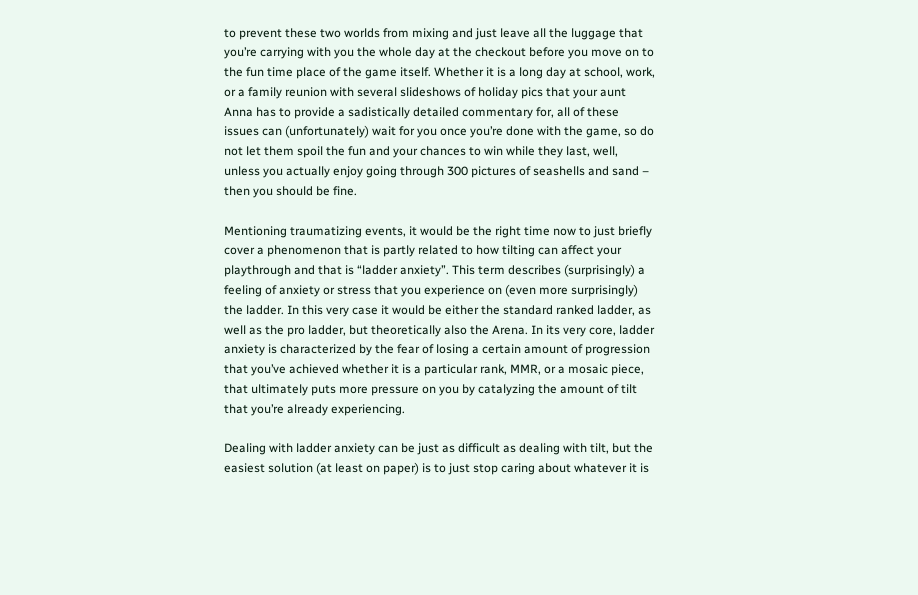to prevent these two worlds from mixing and just leave all the luggage that you’re carrying with you the whole day at the checkout before you move on to the fun time place of the game itself. Whether it is a long day at school, work, or a family reunion with several slideshows of holiday pics that your aunt Anna has to provide a sadistically detailed commentary for, all of these issues can (unfortunately) wait for you once you’re done with the game, so do not let them spoil the fun and your chances to win while they last, well, unless you actually enjoy going through 300 pictures of seashells and sand – then you should be fine.

Mentioning traumatizing events, it would be the right time now to just briefly cover a phenomenon that is partly related to how tilting can affect your playthrough and that is “ladder anxiety”. This term describes (surprisingly) a feeling of anxiety or stress that you experience on (even more surprisingly) the ladder. In this very case it would be either the standard ranked ladder, as well as the pro ladder, but theoretically also the Arena. In its very core, ladder anxiety is characterized by the fear of losing a certain amount of progression that you’ve achieved whether it is a particular rank, MMR, or a mosaic piece, that ultimately puts more pressure on you by catalyzing the amount of tilt that you’re already experiencing.

Dealing with ladder anxiety can be just as difficult as dealing with tilt, but the easiest solution (at least on paper) is to just stop caring about whatever it is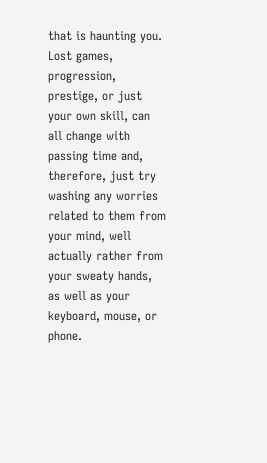that is haunting you. Lost games, progression, prestige, or just your own skill, can all change with passing time and, therefore, just try washing any worries related to them from your mind, well actually rather from your sweaty hands, as well as your keyboard, mouse, or phone.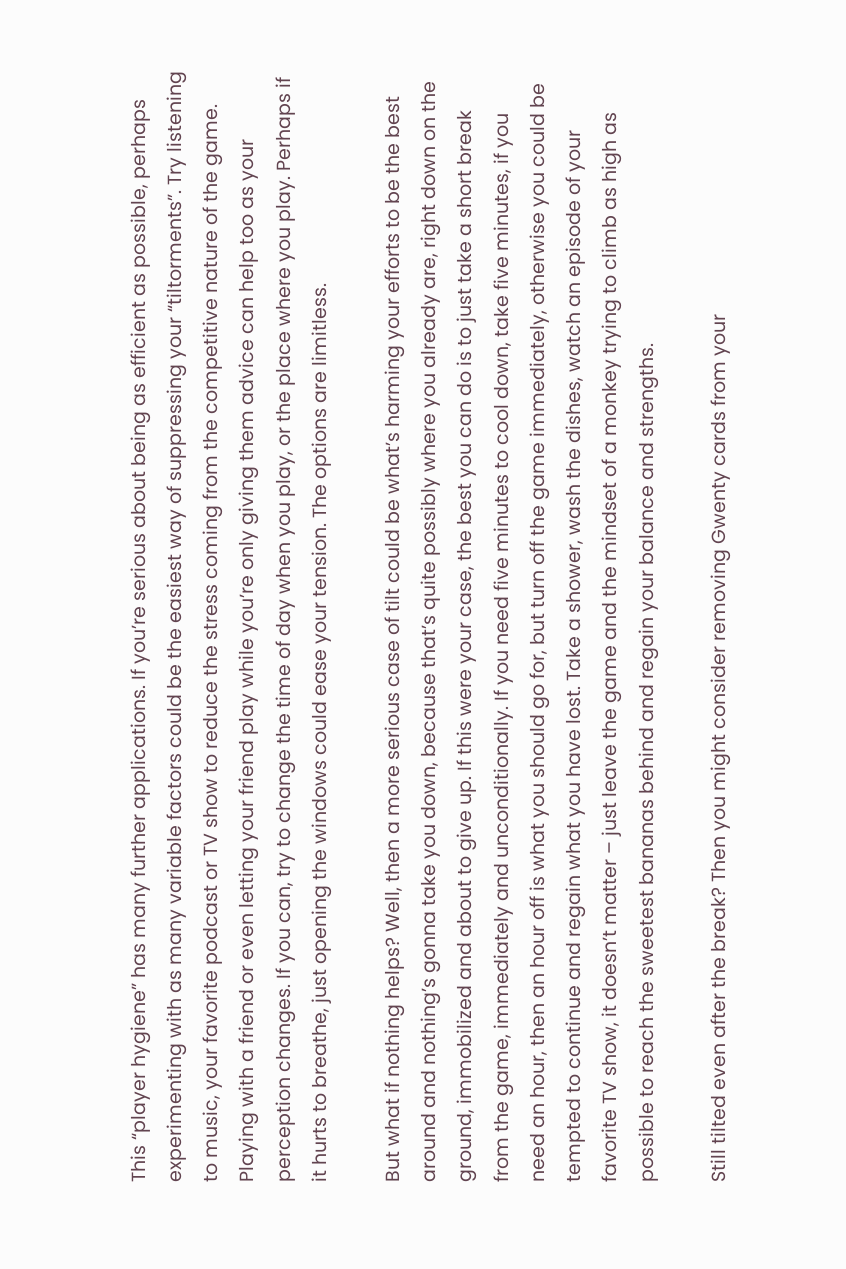This “player hygiene” has many further applications. If you’re serious about being as efficient as possible, perhaps experimenting with as many variable factors could be the easiest way of suppressing your “tiltorments”. Try listening to music, your favorite podcast or TV show to reduce the stress coming from the competitive nature of the game. Playing with a friend or even letting your friend play while you’re only giving them advice can help too as your perception changes. If you can, try to change the time of day when you play, or the place where you play. Perhaps if it hurts to breathe, just opening the windows could ease your tension. The options are limitless.

But what if nothing helps? Well, then a more serious case of tilt could be what’s harming your efforts to be the best around and nothing’s gonna take you down, because that’s quite possibly where you already are, right down on the ground, immobilized and about to give up. If this were your case, the best you can do is to just take a short break from the game, immediately and unconditionally. If you need five minutes to cool down, take five minutes, if you need an hour, then an hour off is what you should go for, but turn off the game immediately, otherwise you could be tempted to continue and regain what you have lost. Take a shower, wash the dishes, watch an episode of your favorite TV show, it doesn’t matter – just leave the game and the mindset of a monkey trying to climb as high as possible to reach the sweetest bananas behind and regain your balance and strengths.

Still tilted even after the break? Then you might consider removing Gwenty cards from your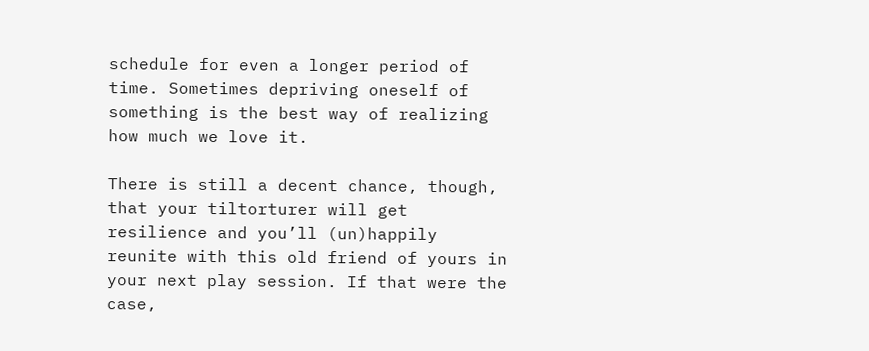schedule for even a longer period of time. Sometimes depriving oneself of something is the best way of realizing how much we love it.

There is still a decent chance, though, that your tiltorturer will get resilience and you’ll (un)happily reunite with this old friend of yours in your next play session. If that were the case,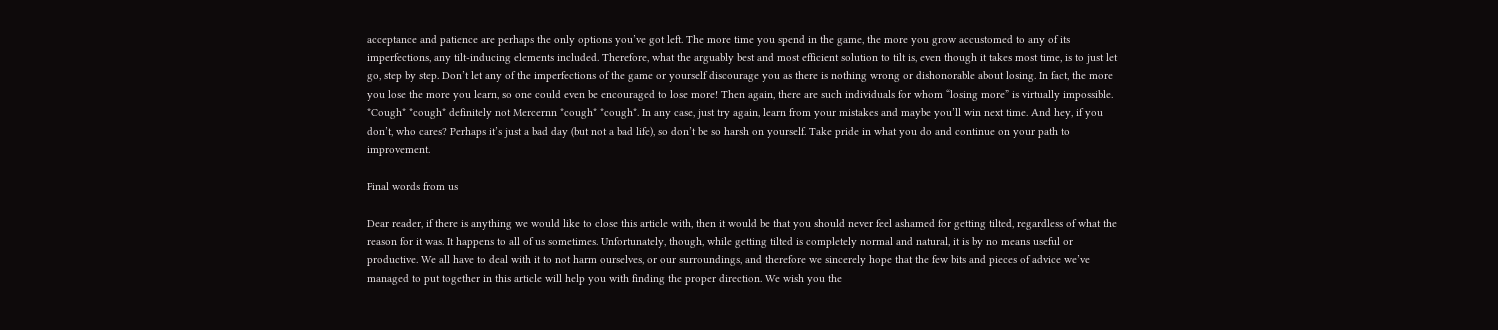acceptance and patience are perhaps the only options you’ve got left. The more time you spend in the game, the more you grow accustomed to any of its imperfections, any tilt-inducing elements included. Therefore, what the arguably best and most efficient solution to tilt is, even though it takes most time, is to just let go, step by step. Don’t let any of the imperfections of the game or yourself discourage you as there is nothing wrong or dishonorable about losing. In fact, the more you lose the more you learn, so one could even be encouraged to lose more! Then again, there are such individuals for whom “losing more” is virtually impossible. *Cough* *cough* definitely not Mercernn *cough* *cough*. In any case, just try again, learn from your mistakes and maybe you’ll win next time. And hey, if you don’t, who cares? Perhaps it’s just a bad day (but not a bad life), so don’t be so harsh on yourself. Take pride in what you do and continue on your path to improvement.

Final words from us

Dear reader, if there is anything we would like to close this article with, then it would be that you should never feel ashamed for getting tilted, regardless of what the reason for it was. It happens to all of us sometimes. Unfortunately, though, while getting tilted is completely normal and natural, it is by no means useful or productive. We all have to deal with it to not harm ourselves, or our surroundings, and therefore we sincerely hope that the few bits and pieces of advice we’ve managed to put together in this article will help you with finding the proper direction. We wish you the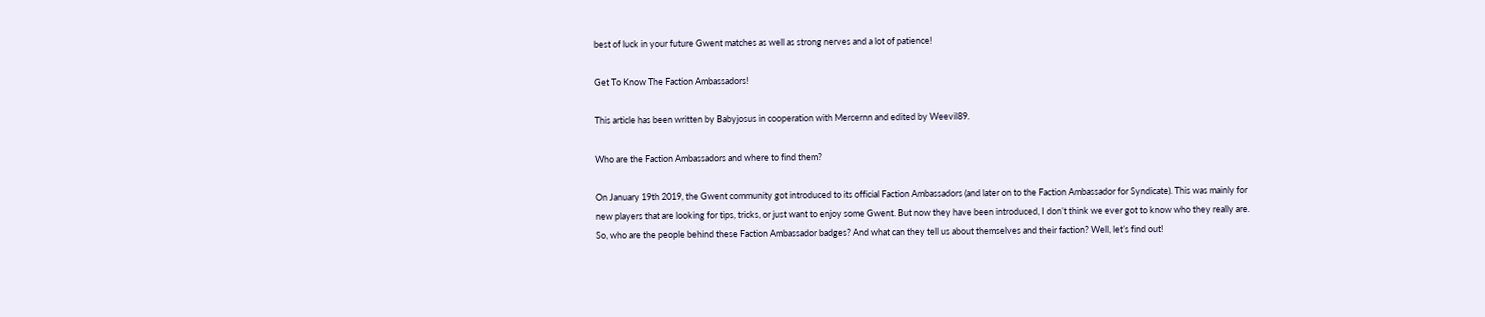best of luck in your future Gwent matches as well as strong nerves and a lot of patience!

Get To Know The Faction Ambassadors!

This article has been written by Babyjosus in cooperation with Mercernn and edited by Weevil89.

Who are the Faction Ambassadors and where to find them?

On January 19th 2019, the Gwent community got introduced to its official Faction Ambassadors (and later on to the Faction Ambassador for Syndicate). This was mainly for new players that are looking for tips, tricks, or just want to enjoy some Gwent. But now they have been introduced, I don’t think we ever got to know who they really are. So, who are the people behind these Faction Ambassador badges? And what can they tell us about themselves and their faction? Well, let’s find out!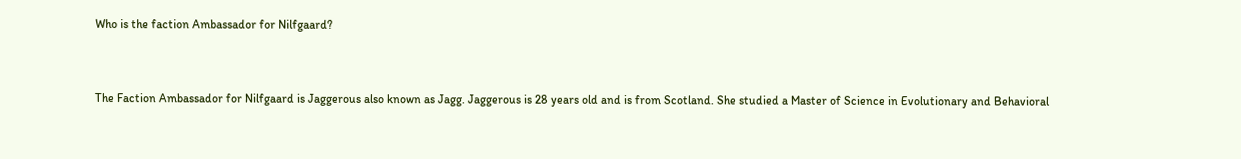Who is the faction Ambassador for Nilfgaard?


The Faction Ambassador for Nilfgaard is Jaggerous also known as Jagg. Jaggerous is 28 years old and is from Scotland. She studied a Master of Science in Evolutionary and Behavioral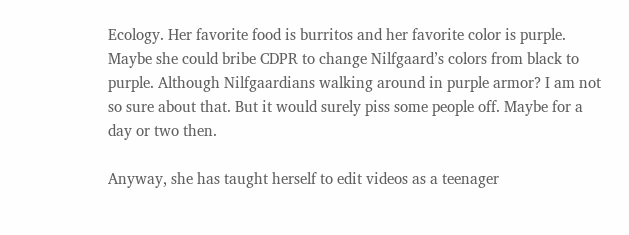Ecology. Her favorite food is burritos and her favorite color is purple. Maybe she could bribe CDPR to change Nilfgaard’s colors from black to purple. Although Nilfgaardians walking around in purple armor? I am not so sure about that. But it would surely piss some people off. Maybe for a day or two then.

Anyway, she has taught herself to edit videos as a teenager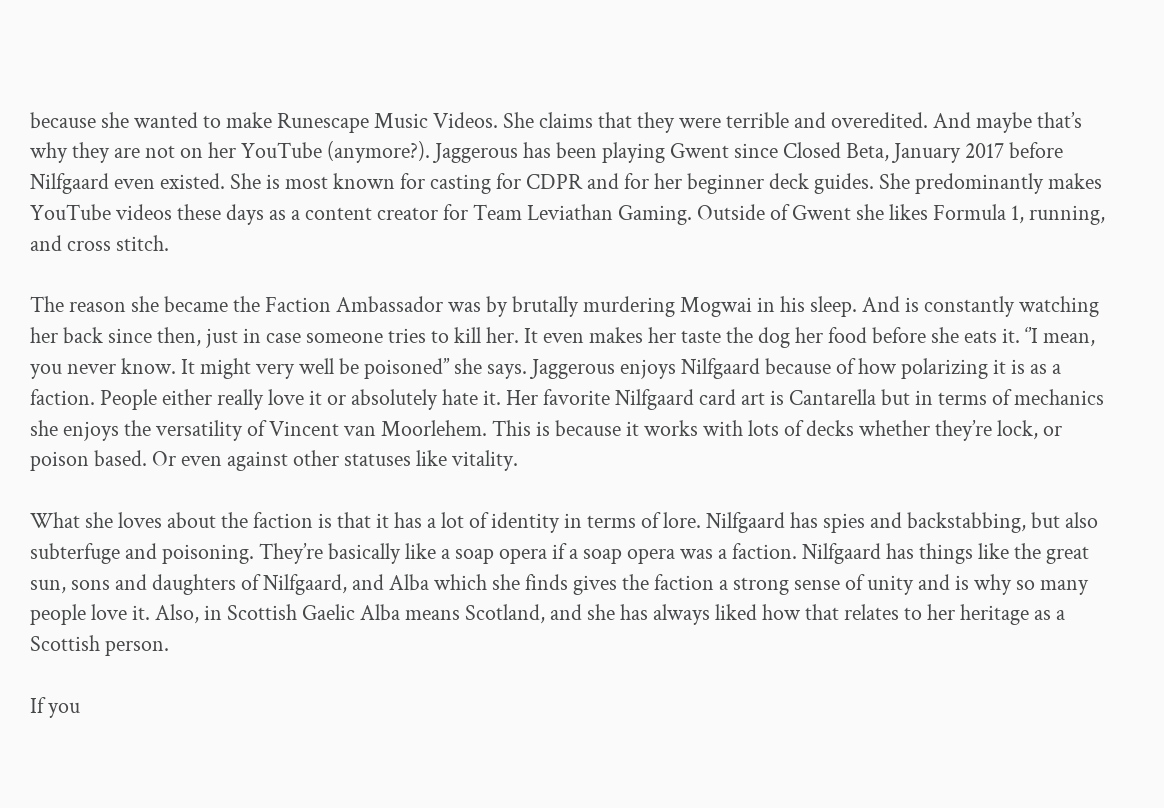because she wanted to make Runescape Music Videos. She claims that they were terrible and overedited. And maybe that’s why they are not on her YouTube (anymore?). Jaggerous has been playing Gwent since Closed Beta, January 2017 before Nilfgaard even existed. She is most known for casting for CDPR and for her beginner deck guides. She predominantly makes YouTube videos these days as a content creator for Team Leviathan Gaming. Outside of Gwent she likes Formula 1, running, and cross stitch.

The reason she became the Faction Ambassador was by brutally murdering Mogwai in his sleep. And is constantly watching her back since then, just in case someone tries to kill her. It even makes her taste the dog her food before she eats it. ‘’I mean, you never know. It might very well be poisoned’’ she says. Jaggerous enjoys Nilfgaard because of how polarizing it is as a faction. People either really love it or absolutely hate it. Her favorite Nilfgaard card art is Cantarella but in terms of mechanics she enjoys the versatility of Vincent van Moorlehem. This is because it works with lots of decks whether they’re lock, or poison based. Or even against other statuses like vitality.

What she loves about the faction is that it has a lot of identity in terms of lore. Nilfgaard has spies and backstabbing, but also subterfuge and poisoning. They’re basically like a soap opera if a soap opera was a faction. Nilfgaard has things like the great sun, sons and daughters of Nilfgaard, and Alba which she finds gives the faction a strong sense of unity and is why so many people love it. Also, in Scottish Gaelic Alba means Scotland, and she has always liked how that relates to her heritage as a Scottish person.

If you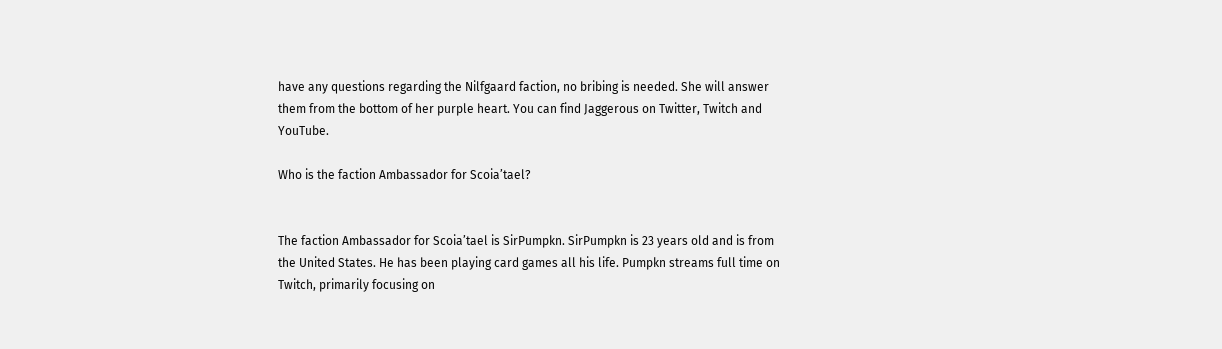have any questions regarding the Nilfgaard faction, no bribing is needed. She will answer them from the bottom of her purple heart. You can find Jaggerous on Twitter, Twitch and YouTube.

Who is the faction Ambassador for Scoia’tael?


The faction Ambassador for Scoia’tael is SirPumpkn. SirPumpkn is 23 years old and is from the United States. He has been playing card games all his life. Pumpkn streams full time on Twitch, primarily focusing on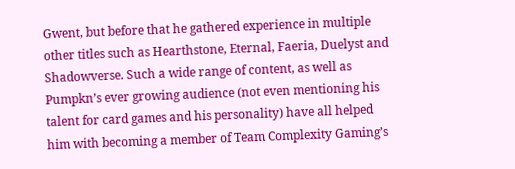Gwent, but before that he gathered experience in multiple other titles such as Hearthstone, Eternal, Faeria, Duelyst and Shadowverse. Such a wide range of content, as well as Pumpkn’s ever growing audience (not even mentioning his talent for card games and his personality) have all helped him with becoming a member of Team Complexity Gaming’s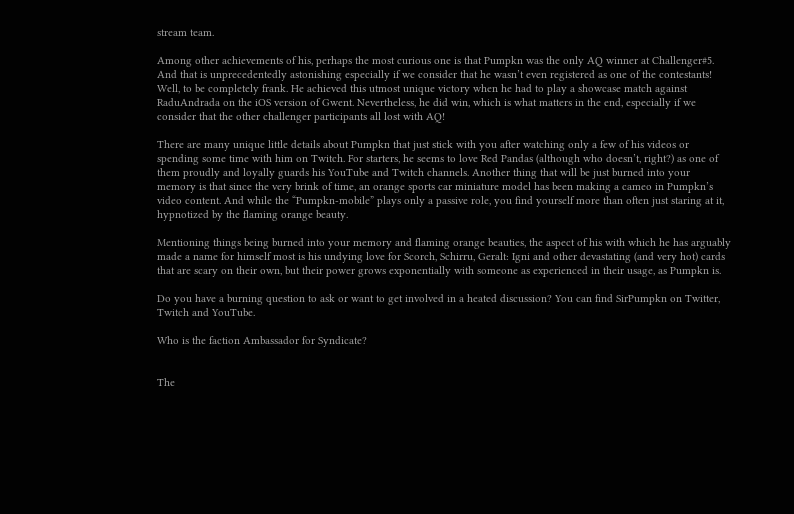stream team.

Among other achievements of his, perhaps the most curious one is that Pumpkn was the only AQ winner at Challenger#5. And that is unprecedentedly astonishing especially if we consider that he wasn’t even registered as one of the contestants! Well, to be completely frank. He achieved this utmost unique victory when he had to play a showcase match against RaduAndrada on the iOS version of Gwent. Nevertheless, he did win, which is what matters in the end, especially if we consider that the other challenger participants all lost with AQ!

There are many unique little details about Pumpkn that just stick with you after watching only a few of his videos or spending some time with him on Twitch. For starters, he seems to love Red Pandas (although who doesn’t, right?) as one of them proudly and loyally guards his YouTube and Twitch channels. Another thing that will be just burned into your memory is that since the very brink of time, an orange sports car miniature model has been making a cameo in Pumpkn’s video content. And while the “Pumpkn-mobile” plays only a passive role, you find yourself more than often just staring at it, hypnotized by the flaming orange beauty.

Mentioning things being burned into your memory and flaming orange beauties, the aspect of his with which he has arguably made a name for himself most is his undying love for Scorch, Schirru, Geralt: Igni and other devastating (and very hot) cards that are scary on their own, but their power grows exponentially with someone as experienced in their usage, as Pumpkn is.

Do you have a burning question to ask or want to get involved in a heated discussion? You can find SirPumpkn on Twitter, Twitch and YouTube.

Who is the faction Ambassador for Syndicate?


The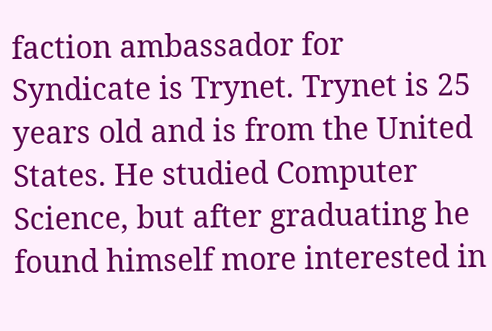faction ambassador for Syndicate is Trynet. Trynet is 25 years old and is from the United States. He studied Computer Science, but after graduating he found himself more interested in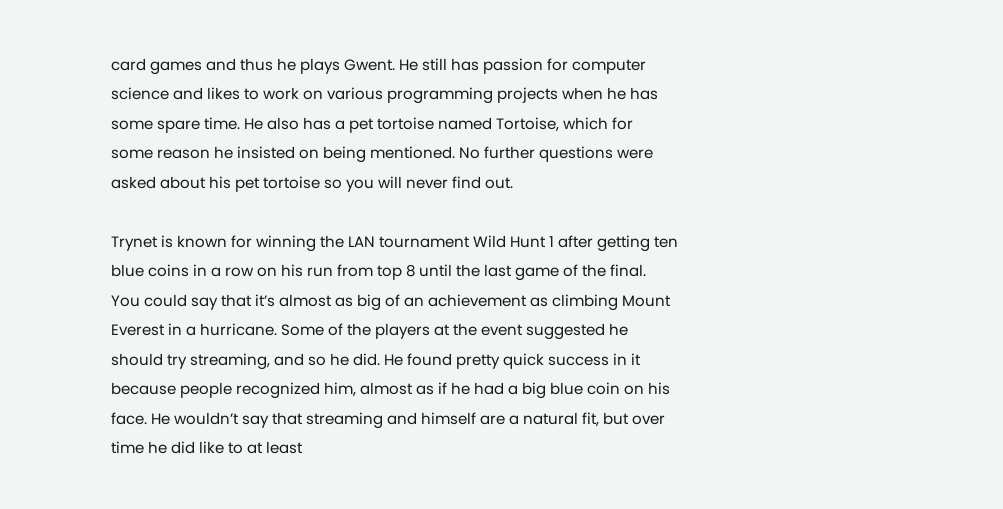card games and thus he plays Gwent. He still has passion for computer science and likes to work on various programming projects when he has some spare time. He also has a pet tortoise named Tortoise, which for some reason he insisted on being mentioned. No further questions were asked about his pet tortoise so you will never find out.

Trynet is known for winning the LAN tournament Wild Hunt 1 after getting ten blue coins in a row on his run from top 8 until the last game of the final. You could say that it’s almost as big of an achievement as climbing Mount Everest in a hurricane. Some of the players at the event suggested he should try streaming, and so he did. He found pretty quick success in it because people recognized him, almost as if he had a big blue coin on his face. He wouldn’t say that streaming and himself are a natural fit, but over time he did like to at least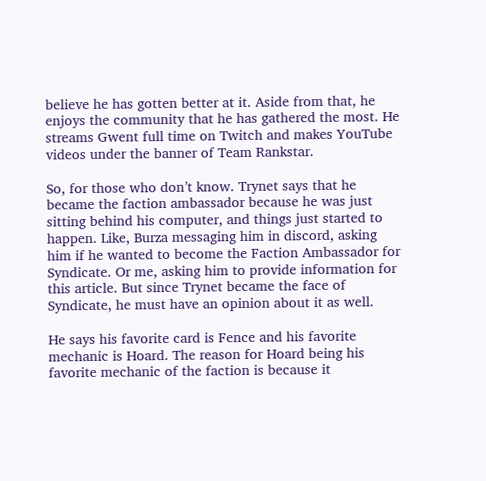believe he has gotten better at it. Aside from that, he enjoys the community that he has gathered the most. He streams Gwent full time on Twitch and makes YouTube videos under the banner of Team Rankstar.

So, for those who don’t know. Trynet says that he became the faction ambassador because he was just sitting behind his computer, and things just started to happen. Like, Burza messaging him in discord, asking him if he wanted to become the Faction Ambassador for Syndicate. Or me, asking him to provide information for this article. But since Trynet became the face of Syndicate, he must have an opinion about it as well.

He says his favorite card is Fence and his favorite mechanic is Hoard. The reason for Hoard being his favorite mechanic of the faction is because it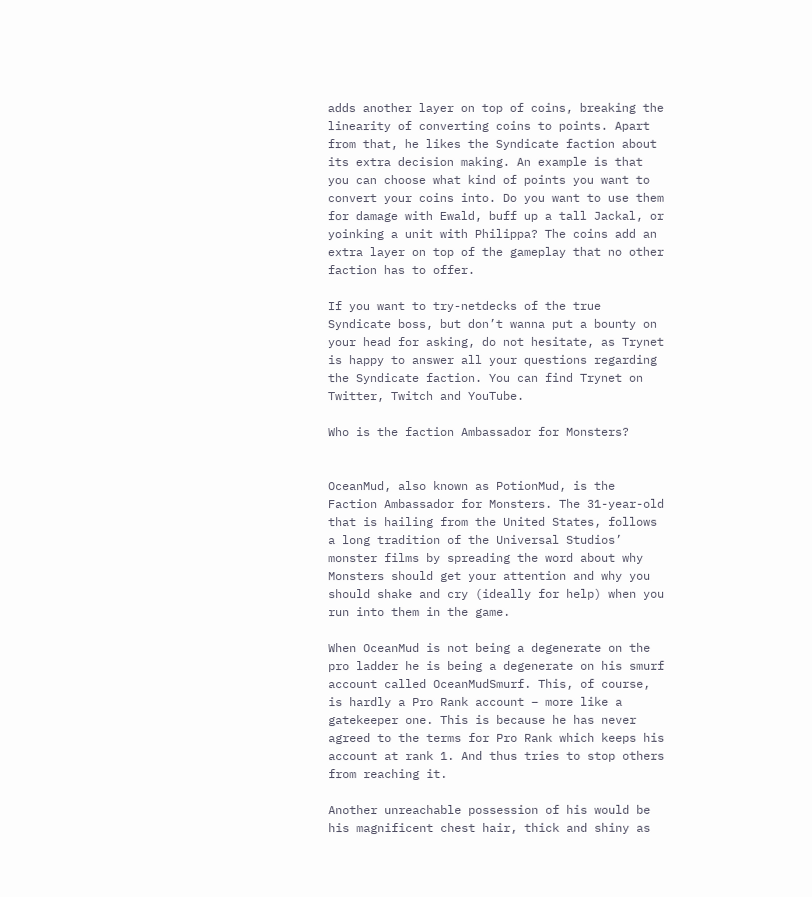adds another layer on top of coins, breaking the linearity of converting coins to points. Apart from that, he likes the Syndicate faction about its extra decision making. An example is that you can choose what kind of points you want to convert your coins into. Do you want to use them for damage with Ewald, buff up a tall Jackal, or yoinking a unit with Philippa? The coins add an extra layer on top of the gameplay that no other faction has to offer.

If you want to try-netdecks of the true Syndicate boss, but don’t wanna put a bounty on your head for asking, do not hesitate, as Trynet is happy to answer all your questions regarding the Syndicate faction. You can find Trynet on Twitter, Twitch and YouTube.

Who is the faction Ambassador for Monsters?


OceanMud, also known as PotionMud, is the Faction Ambassador for Monsters. The 31-year-old that is hailing from the United States, follows a long tradition of the Universal Studios’ monster films by spreading the word about why Monsters should get your attention and why you should shake and cry (ideally for help) when you run into them in the game.

When OceanMud is not being a degenerate on the pro ladder he is being a degenerate on his smurf account called OceanMudSmurf. This, of course, is hardly a Pro Rank account – more like a gatekeeper one. This is because he has never agreed to the terms for Pro Rank which keeps his account at rank 1. And thus tries to stop others from reaching it.

Another unreachable possession of his would be his magnificent chest hair, thick and shiny as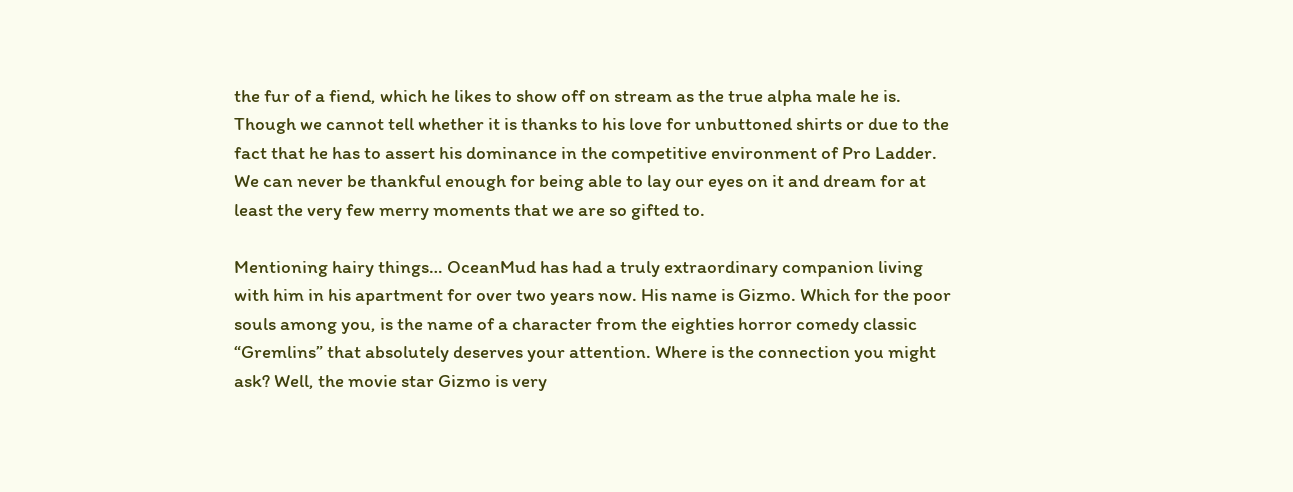the fur of a fiend, which he likes to show off on stream as the true alpha male he is. Though we cannot tell whether it is thanks to his love for unbuttoned shirts or due to the fact that he has to assert his dominance in the competitive environment of Pro Ladder. We can never be thankful enough for being able to lay our eyes on it and dream for at least the very few merry moments that we are so gifted to.

Mentioning hairy things… OceanMud has had a truly extraordinary companion living with him in his apartment for over two years now. His name is Gizmo. Which for the poor souls among you, is the name of a character from the eighties horror comedy classic “Gremlins” that absolutely deserves your attention. Where is the connection you might ask? Well, the movie star Gizmo is very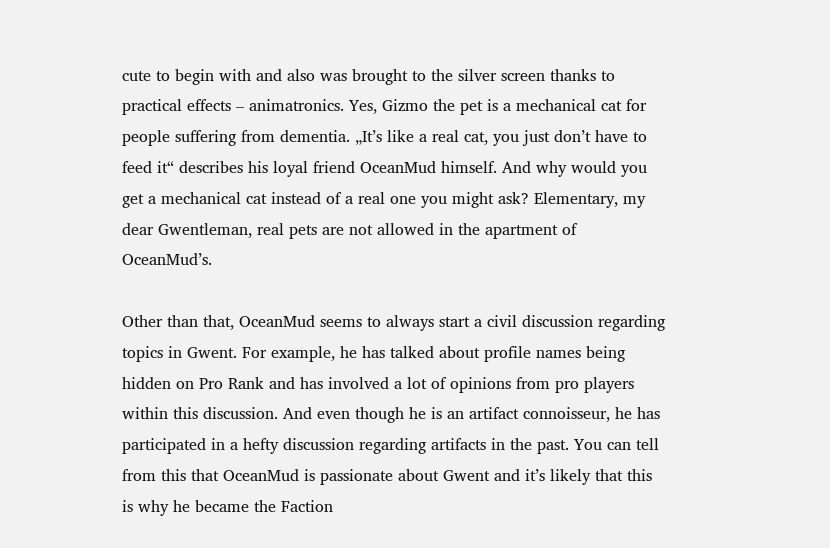cute to begin with and also was brought to the silver screen thanks to practical effects – animatronics. Yes, Gizmo the pet is a mechanical cat for people suffering from dementia. „It’s like a real cat, you just don’t have to feed it“ describes his loyal friend OceanMud himself. And why would you get a mechanical cat instead of a real one you might ask? Elementary, my dear Gwentleman, real pets are not allowed in the apartment of OceanMud’s.

Other than that, OceanMud seems to always start a civil discussion regarding topics in Gwent. For example, he has talked about profile names being hidden on Pro Rank and has involved a lot of opinions from pro players within this discussion. And even though he is an artifact connoisseur, he has participated in a hefty discussion regarding artifacts in the past. You can tell from this that OceanMud is passionate about Gwent and it’s likely that this is why he became the Faction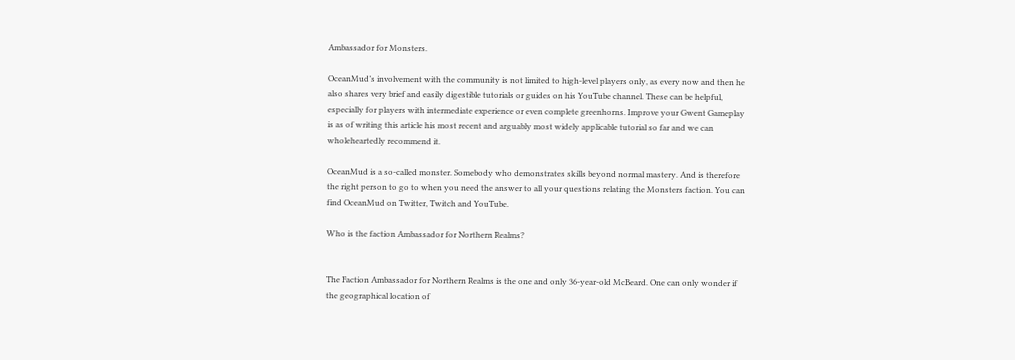Ambassador for Monsters.

OceanMud’s involvement with the community is not limited to high-level players only, as every now and then he also shares very brief and easily digestible tutorials or guides on his YouTube channel. These can be helpful, especially for players with intermediate experience or even complete greenhorns. Improve your Gwent Gameplay is as of writing this article his most recent and arguably most widely applicable tutorial so far and we can wholeheartedly recommend it.

OceanMud is a so-called monster. Somebody who demonstrates skills beyond normal mastery. And is therefore the right person to go to when you need the answer to all your questions relating the Monsters faction. You can find OceanMud on Twitter, Twitch and YouTube.

Who is the faction Ambassador for Northern Realms?


The Faction Ambassador for Northern Realms is the one and only 36-year-old McBeard. One can only wonder if the geographical location of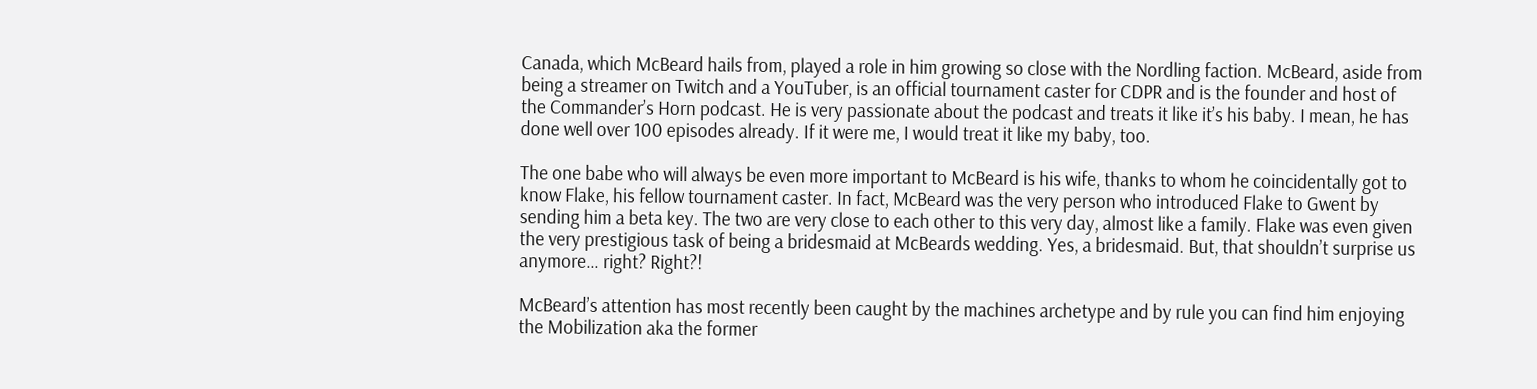Canada, which McBeard hails from, played a role in him growing so close with the Nordling faction. McBeard, aside from being a streamer on Twitch and a YouTuber, is an official tournament caster for CDPR and is the founder and host of the Commander’s Horn podcast. He is very passionate about the podcast and treats it like it’s his baby. I mean, he has done well over 100 episodes already. If it were me, I would treat it like my baby, too.

The one babe who will always be even more important to McBeard is his wife, thanks to whom he coincidentally got to know Flake, his fellow tournament caster. In fact, McBeard was the very person who introduced Flake to Gwent by sending him a beta key. The two are very close to each other to this very day, almost like a family. Flake was even given the very prestigious task of being a bridesmaid at McBeards wedding. Yes, a bridesmaid. But, that shouldn’t surprise us anymore… right? Right?!

McBeard’s attention has most recently been caught by the machines archetype and by rule you can find him enjoying the Mobilization aka the former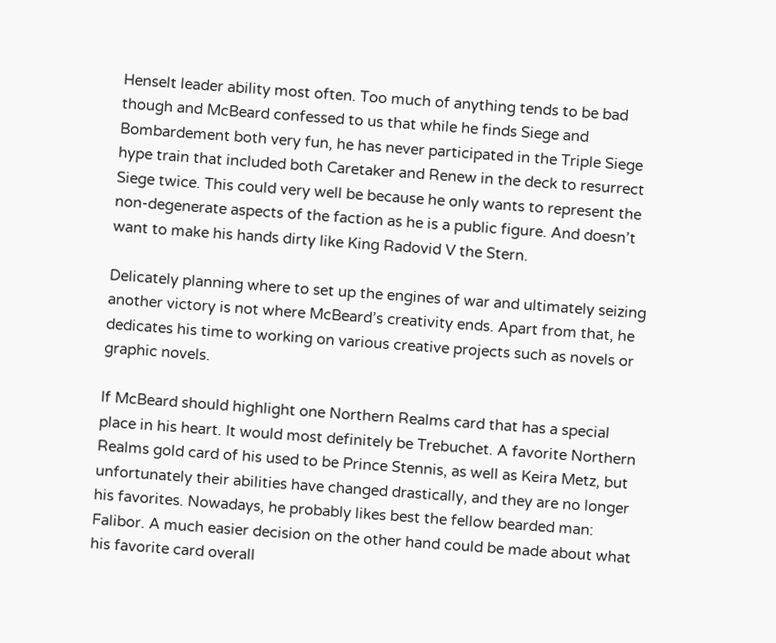Henselt leader ability most often. Too much of anything tends to be bad though and McBeard confessed to us that while he finds Siege and Bombardement both very fun, he has never participated in the Triple Siege hype train that included both Caretaker and Renew in the deck to resurrect Siege twice. This could very well be because he only wants to represent the non-degenerate aspects of the faction as he is a public figure. And doesn’t want to make his hands dirty like King Radovid V the Stern.

Delicately planning where to set up the engines of war and ultimately seizing another victory is not where McBeard’s creativity ends. Apart from that, he dedicates his time to working on various creative projects such as novels or graphic novels.

If McBeard should highlight one Northern Realms card that has a special place in his heart. It would most definitely be Trebuchet. A favorite Northern Realms gold card of his used to be Prince Stennis, as well as Keira Metz, but unfortunately their abilities have changed drastically, and they are no longer his favorites. Nowadays, he probably likes best the fellow bearded man: Falibor. A much easier decision on the other hand could be made about what his favorite card overall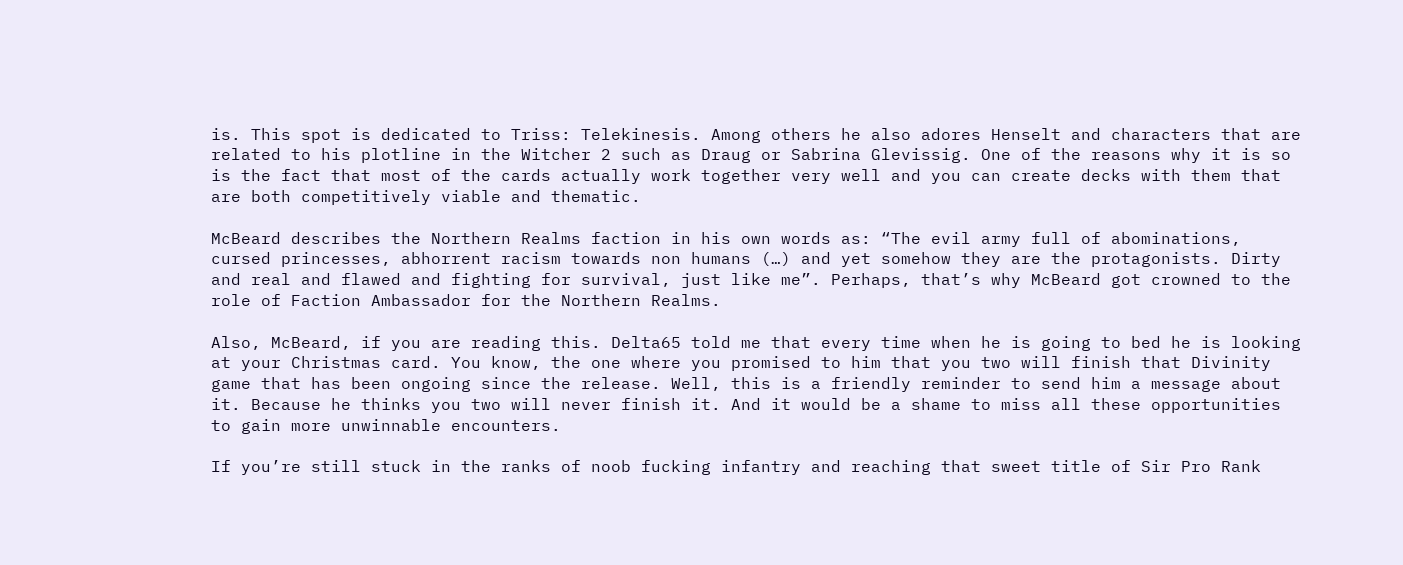is. This spot is dedicated to Triss: Telekinesis. Among others he also adores Henselt and characters that are related to his plotline in the Witcher 2 such as Draug or Sabrina Glevissig. One of the reasons why it is so is the fact that most of the cards actually work together very well and you can create decks with them that are both competitively viable and thematic.

McBeard describes the Northern Realms faction in his own words as: “The evil army full of abominations, cursed princesses, abhorrent racism towards non humans (…) and yet somehow they are the protagonists. Dirty and real and flawed and fighting for survival, just like me”. Perhaps, that’s why McBeard got crowned to the role of Faction Ambassador for the Northern Realms.

Also, McBeard, if you are reading this. Delta65 told me that every time when he is going to bed he is looking at your Christmas card. You know, the one where you promised to him that you two will finish that Divinity game that has been ongoing since the release. Well, this is a friendly reminder to send him a message about it. Because he thinks you two will never finish it. And it would be a shame to miss all these opportunities to gain more unwinnable encounters.

If you’re still stuck in the ranks of noob fucking infantry and reaching that sweet title of Sir Pro Rank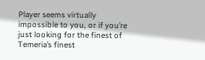Player seems virtually impossible to you, or if you’re just looking for the finest of Temeria’s finest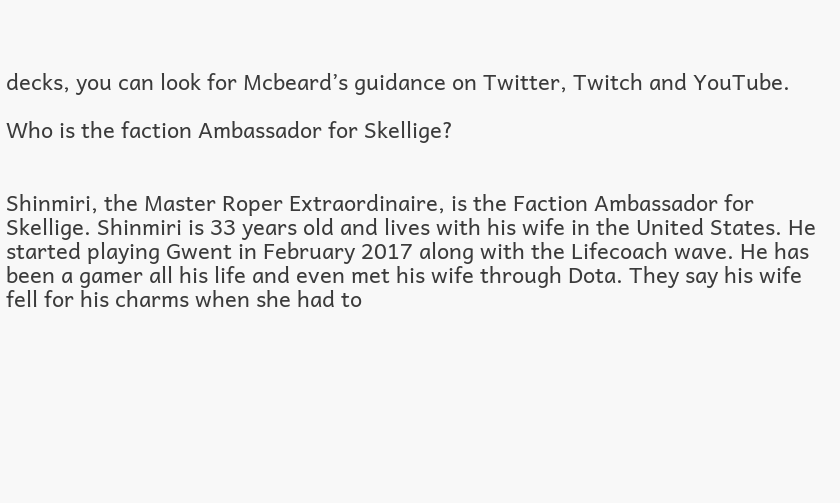decks, you can look for Mcbeard’s guidance on Twitter, Twitch and YouTube.

Who is the faction Ambassador for Skellige?


Shinmiri, the Master Roper Extraordinaire, is the Faction Ambassador for Skellige. Shinmiri is 33 years old and lives with his wife in the United States. He started playing Gwent in February 2017 along with the Lifecoach wave. He has been a gamer all his life and even met his wife through Dota. They say his wife fell for his charms when she had to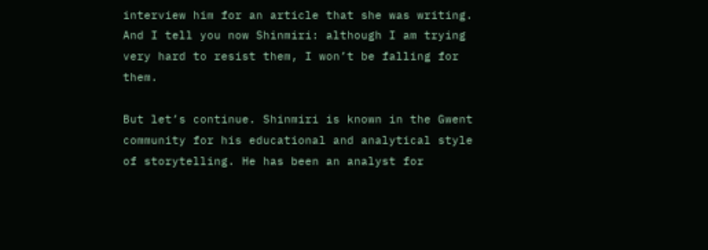interview him for an article that she was writing. And I tell you now Shinmiri: although I am trying very hard to resist them, I won’t be falling for them.

But let’s continue. Shinmiri is known in the Gwent community for his educational and analytical style of storytelling. He has been an analyst for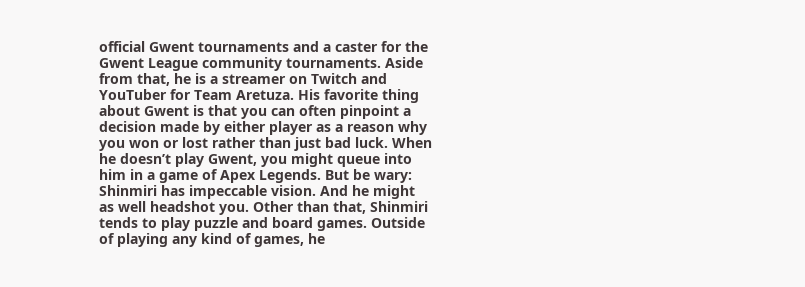official Gwent tournaments and a caster for the Gwent League community tournaments. Aside from that, he is a streamer on Twitch and YouTuber for Team Aretuza. His favorite thing about Gwent is that you can often pinpoint a decision made by either player as a reason why you won or lost rather than just bad luck. When he doesn’t play Gwent, you might queue into him in a game of Apex Legends. But be wary: Shinmiri has impeccable vision. And he might as well headshot you. Other than that, Shinmiri tends to play puzzle and board games. Outside of playing any kind of games, he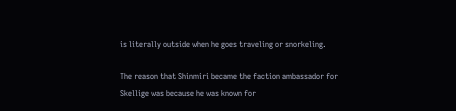is literally outside when he goes traveling or snorkeling.

The reason that Shinmiri became the faction ambassador for Skellige was because he was known for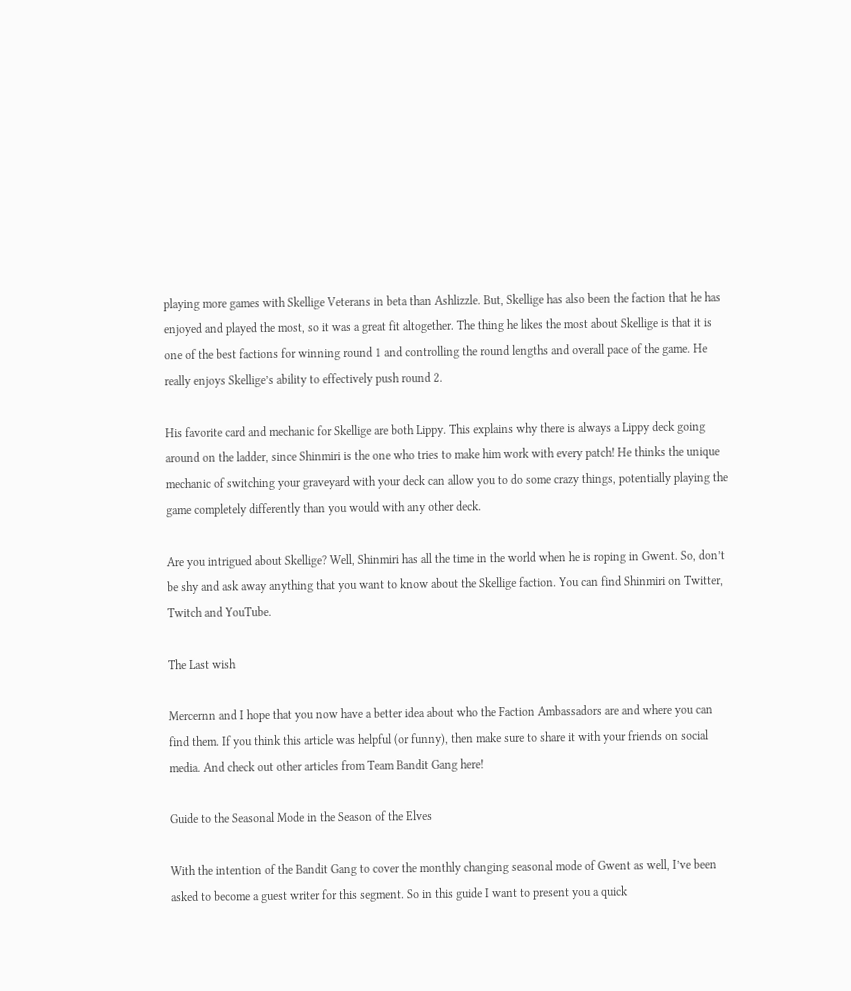playing more games with Skellige Veterans in beta than Ashlizzle. But, Skellige has also been the faction that he has enjoyed and played the most, so it was a great fit altogether. The thing he likes the most about Skellige is that it is one of the best factions for winning round 1 and controlling the round lengths and overall pace of the game. He really enjoys Skellige’s ability to effectively push round 2.

His favorite card and mechanic for Skellige are both Lippy. This explains why there is always a Lippy deck going around on the ladder, since Shinmiri is the one who tries to make him work with every patch! He thinks the unique mechanic of switching your graveyard with your deck can allow you to do some crazy things, potentially playing the game completely differently than you would with any other deck.

Are you intrigued about Skellige? Well, Shinmiri has all the time in the world when he is roping in Gwent. So, don’t be shy and ask away anything that you want to know about the Skellige faction. You can find Shinmiri on Twitter, Twitch and YouTube.

The Last wish

Mercernn and I hope that you now have a better idea about who the Faction Ambassadors are and where you can find them. If you think this article was helpful (or funny), then make sure to share it with your friends on social media. And check out other articles from Team Bandit Gang here!

Guide to the Seasonal Mode in the Season of the Elves

With the intention of the Bandit Gang to cover the monthly changing seasonal mode of Gwent as well, I’ve been asked to become a guest writer for this segment. So in this guide I want to present you a quick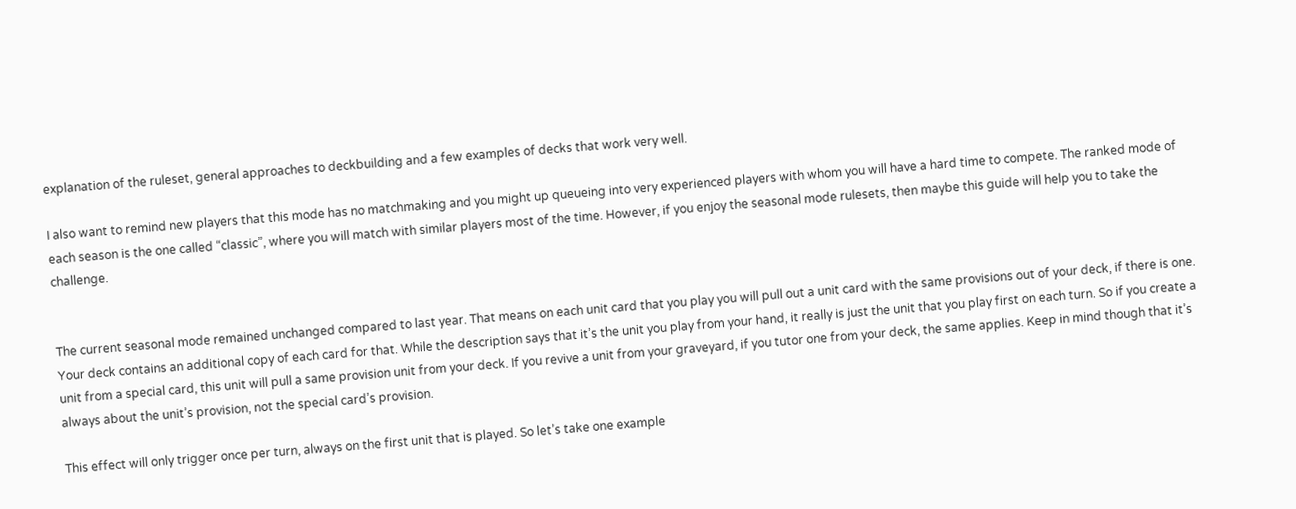explanation of the ruleset, general approaches to deckbuilding and a few examples of decks that work very well.

I also want to remind new players that this mode has no matchmaking and you might up queueing into very experienced players with whom you will have a hard time to compete. The ranked mode of each season is the one called “classic”, where you will match with similar players most of the time. However, if you enjoy the seasonal mode rulesets, then maybe this guide will help you to take the challenge.


The current seasonal mode remained unchanged compared to last year. That means on each unit card that you play you will pull out a unit card with the same provisions out of your deck, if there is one. Your deck contains an additional copy of each card for that. While the description says that it’s the unit you play from your hand, it really is just the unit that you play first on each turn. So if you create a unit from a special card, this unit will pull a same provision unit from your deck. If you revive a unit from your graveyard, if you tutor one from your deck, the same applies. Keep in mind though that it’s always about the unit’s provision, not the special card’s provision.

This effect will only trigger once per turn, always on the first unit that is played. So let’s take one example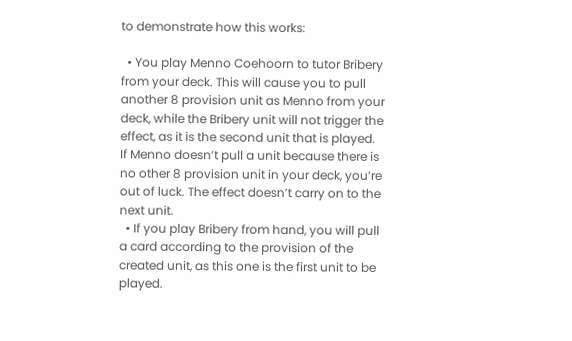to demonstrate how this works:

  • You play Menno Coehoorn to tutor Bribery from your deck. This will cause you to pull another 8 provision unit as Menno from your deck, while the Bribery unit will not trigger the effect, as it is the second unit that is played. If Menno doesn’t pull a unit because there is no other 8 provision unit in your deck, you’re out of luck. The effect doesn’t carry on to the next unit.
  • If you play Bribery from hand, you will pull a card according to the provision of the created unit, as this one is the first unit to be played.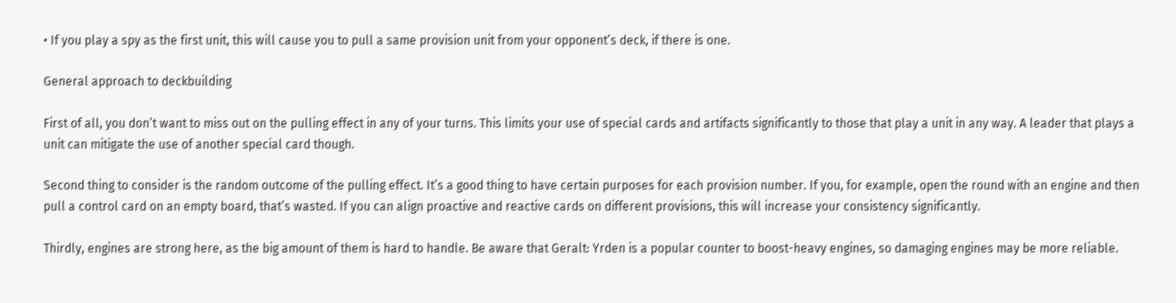• If you play a spy as the first unit, this will cause you to pull a same provision unit from your opponent’s deck, if there is one.

General approach to deckbuilding

First of all, you don’t want to miss out on the pulling effect in any of your turns. This limits your use of special cards and artifacts significantly to those that play a unit in any way. A leader that plays a unit can mitigate the use of another special card though.

Second thing to consider is the random outcome of the pulling effect. It’s a good thing to have certain purposes for each provision number. If you, for example, open the round with an engine and then pull a control card on an empty board, that’s wasted. If you can align proactive and reactive cards on different provisions, this will increase your consistency significantly.

Thirdly, engines are strong here, as the big amount of them is hard to handle. Be aware that Geralt: Yrden is a popular counter to boost-heavy engines, so damaging engines may be more reliable.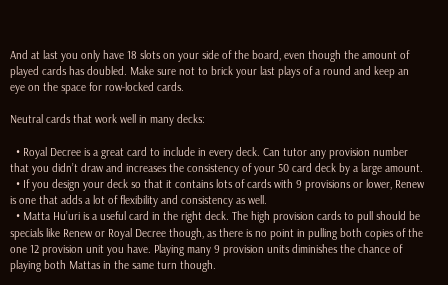And at last you only have 18 slots on your side of the board, even though the amount of played cards has doubled. Make sure not to brick your last plays of a round and keep an eye on the space for row-locked cards.

Neutral cards that work well in many decks:

  • Royal Decree is a great card to include in every deck. Can tutor any provision number that you didn’t draw and increases the consistency of your 50 card deck by a large amount.
  • If you design your deck so that it contains lots of cards with 9 provisions or lower, Renew is one that adds a lot of flexibility and consistency as well.
  • Matta Hu’uri is a useful card in the right deck. The high provision cards to pull should be specials like Renew or Royal Decree though, as there is no point in pulling both copies of the one 12 provision unit you have. Playing many 9 provision units diminishes the chance of playing both Mattas in the same turn though.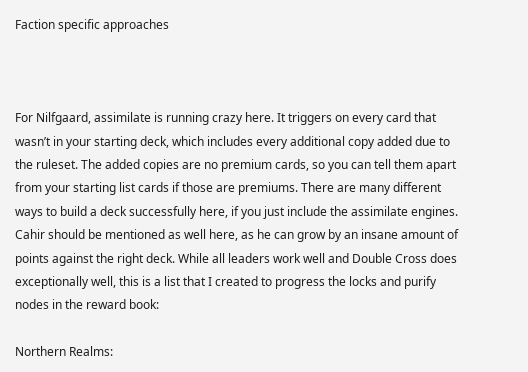Faction specific approaches



For Nilfgaard, assimilate is running crazy here. It triggers on every card that wasn’t in your starting deck, which includes every additional copy added due to the ruleset. The added copies are no premium cards, so you can tell them apart from your starting list cards if those are premiums. There are many different ways to build a deck successfully here, if you just include the assimilate engines. Cahir should be mentioned as well here, as he can grow by an insane amount of points against the right deck. While all leaders work well and Double Cross does exceptionally well, this is a list that I created to progress the locks and purify nodes in the reward book:

Northern Realms: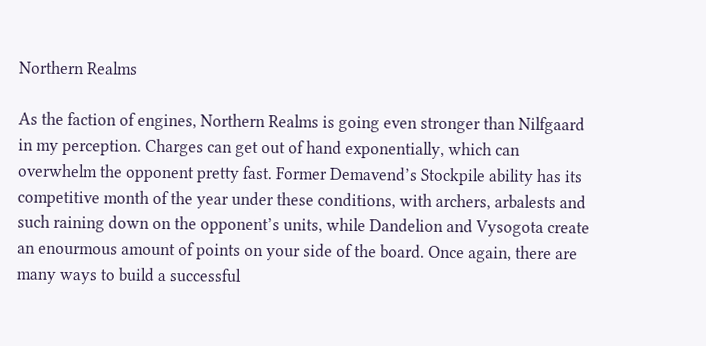Northern Realms

As the faction of engines, Northern Realms is going even stronger than Nilfgaard in my perception. Charges can get out of hand exponentially, which can overwhelm the opponent pretty fast. Former Demavend’s Stockpile ability has its competitive month of the year under these conditions, with archers, arbalests and such raining down on the opponent’s units, while Dandelion and Vysogota create an enourmous amount of points on your side of the board. Once again, there are many ways to build a successful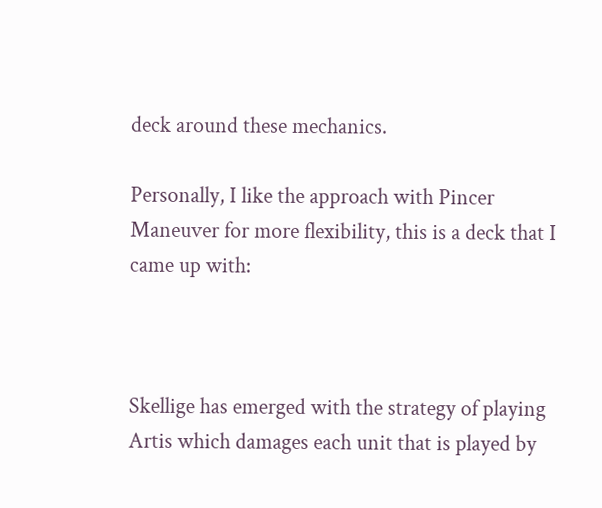deck around these mechanics.

Personally, I like the approach with Pincer Maneuver for more flexibility, this is a deck that I came up with:



Skellige has emerged with the strategy of playing Artis which damages each unit that is played by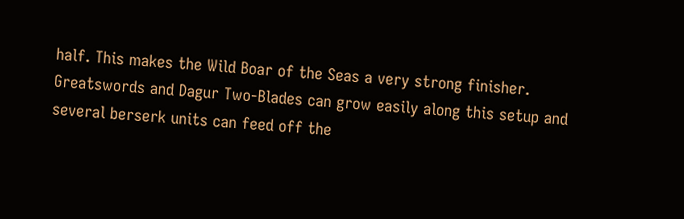half. This makes the Wild Boar of the Seas a very strong finisher. Greatswords and Dagur Two-Blades can grow easily along this setup and several berserk units can feed off the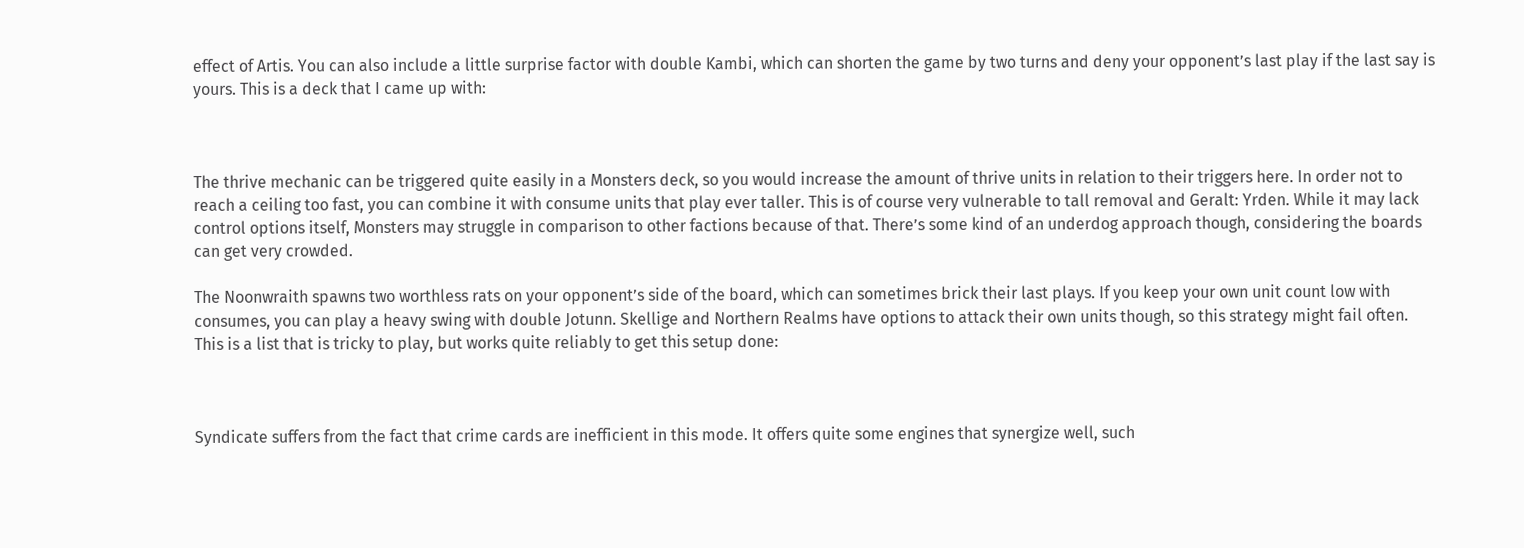effect of Artis. You can also include a little surprise factor with double Kambi, which can shorten the game by two turns and deny your opponent’s last play if the last say is yours. This is a deck that I came up with:



The thrive mechanic can be triggered quite easily in a Monsters deck, so you would increase the amount of thrive units in relation to their triggers here. In order not to reach a ceiling too fast, you can combine it with consume units that play ever taller. This is of course very vulnerable to tall removal and Geralt: Yrden. While it may lack control options itself, Monsters may struggle in comparison to other factions because of that. There’s some kind of an underdog approach though, considering the boards can get very crowded.

The Noonwraith spawns two worthless rats on your opponent’s side of the board, which can sometimes brick their last plays. If you keep your own unit count low with consumes, you can play a heavy swing with double Jotunn. Skellige and Northern Realms have options to attack their own units though, so this strategy might fail often. This is a list that is tricky to play, but works quite reliably to get this setup done:



Syndicate suffers from the fact that crime cards are inefficient in this mode. It offers quite some engines that synergize well, such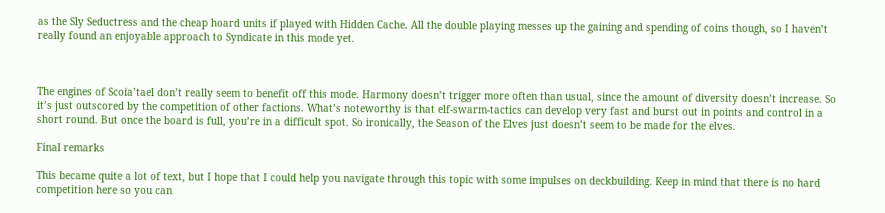as the Sly Seductress and the cheap hoard units if played with Hidden Cache. All the double playing messes up the gaining and spending of coins though, so I haven’t really found an enjoyable approach to Syndicate in this mode yet.



The engines of Scoia’tael don’t really seem to benefit off this mode. Harmony doesn’t trigger more often than usual, since the amount of diversity doesn’t increase. So it’s just outscored by the competition of other factions. What’s noteworthy is that elf-swarm-tactics can develop very fast and burst out in points and control in a short round. But once the board is full, you’re in a difficult spot. So ironically, the Season of the Elves just doesn’t seem to be made for the elves.

Final remarks

This became quite a lot of text, but I hope that I could help you navigate through this topic with some impulses on deckbuilding. Keep in mind that there is no hard competition here so you can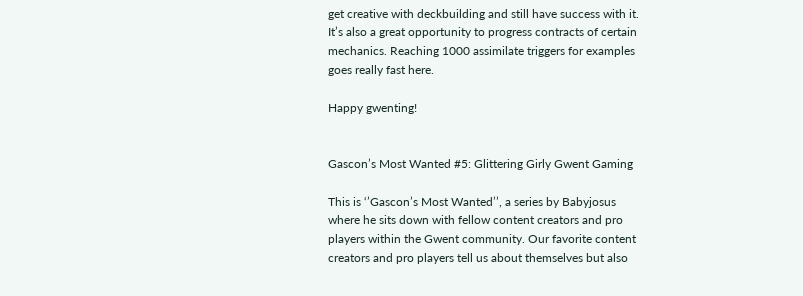get creative with deckbuilding and still have success with it. It’s also a great opportunity to progress contracts of certain mechanics. Reaching 1000 assimilate triggers for examples goes really fast here.

Happy gwenting!


Gascon’s Most Wanted #5: Glittering Girly Gwent Gaming

This is ‘’Gascon’s Most Wanted’’, a series by Babyjosus where he sits down with fellow content creators and pro players within the Gwent community. Our favorite content creators and pro players tell us about themselves but also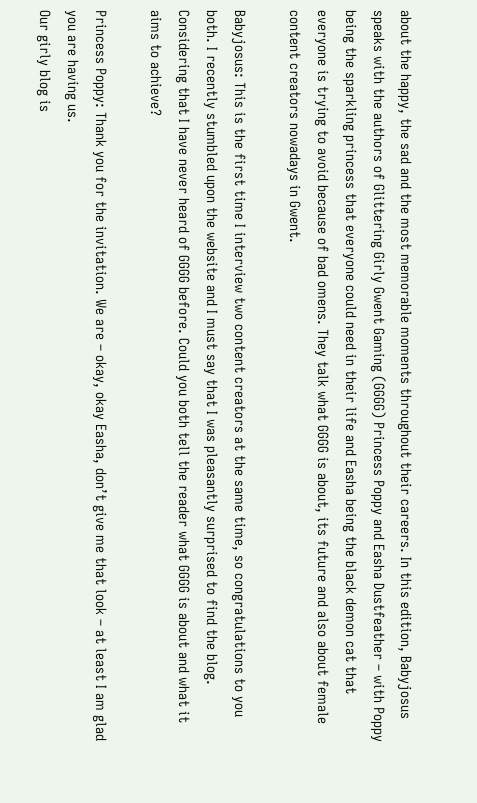about the happy, the sad and the most memorable moments throughout their careers. In this edition, Babyjosus speaks with the authors of Glittering Girly Gwent Gaming (GGGG) Princess Poppy and Easha Dustfeather – with Poppy being the sparkling princess that everyone could need in their life and Easha being the black demon cat that everyone is trying to avoid because of bad omens. They talk what GGGG is about, its future and also about female content creators nowadays in Gwent.

Babyjosus: This is the first time I interview two content creators at the same time, so congratulations to you both. I recently stumbled upon the website and I must say that I was pleasantly surprised to find the blog. Considering that I have never heard of GGGG before. Could you both tell the reader what GGGG is about and what it aims to achieve?

Princess Poppy: Thank you for the invitation. We are – okay, okay Easha, don’t give me that look – at least I am glad you are having us.
Our girly blog is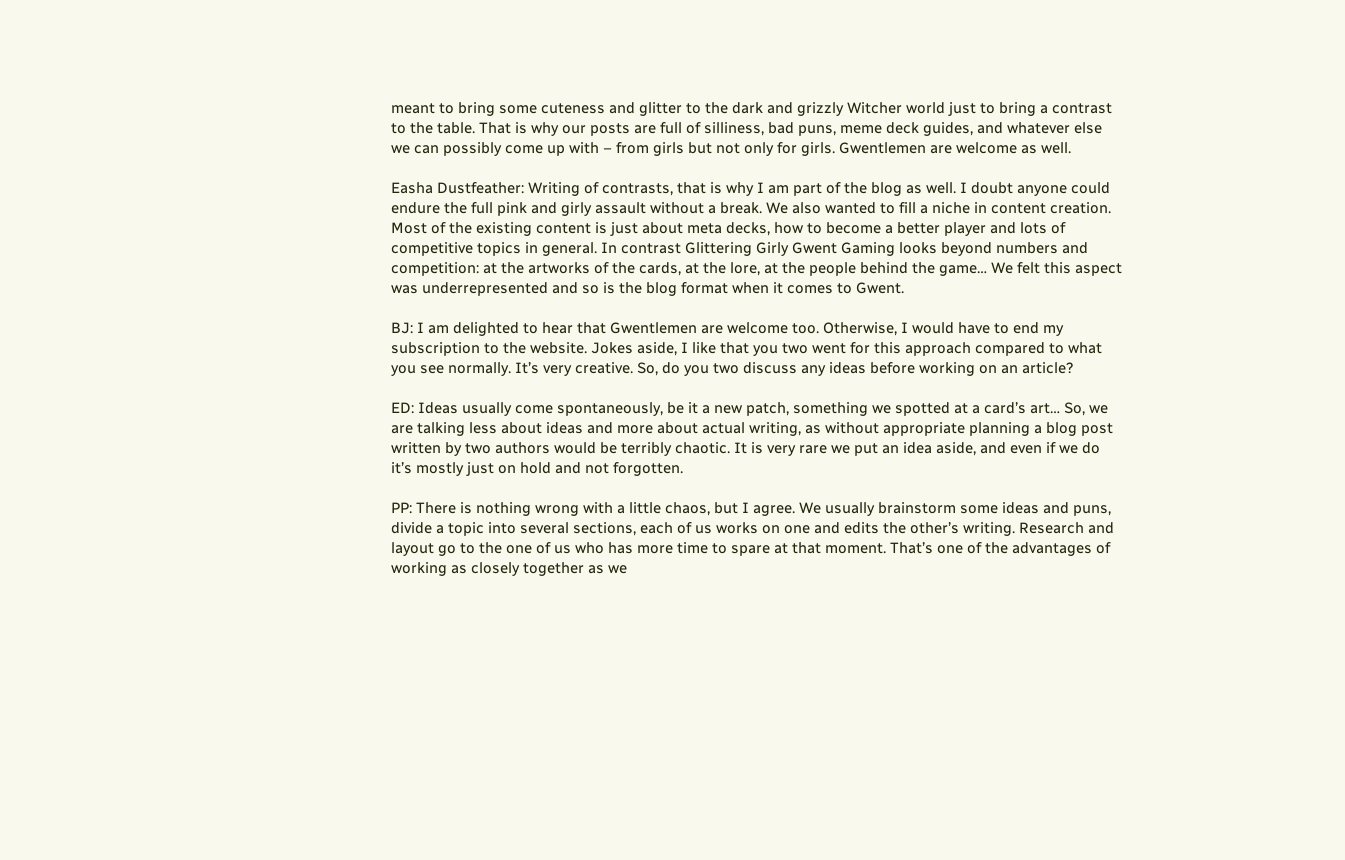meant to bring some cuteness and glitter to the dark and grizzly Witcher world just to bring a contrast to the table. That is why our posts are full of silliness, bad puns, meme deck guides, and whatever else we can possibly come up with – from girls but not only for girls. Gwentlemen are welcome as well.

Easha Dustfeather: Writing of contrasts, that is why I am part of the blog as well. I doubt anyone could endure the full pink and girly assault without a break. We also wanted to fill a niche in content creation. Most of the existing content is just about meta decks, how to become a better player and lots of competitive topics in general. In contrast Glittering Girly Gwent Gaming looks beyond numbers and competition: at the artworks of the cards, at the lore, at the people behind the game… We felt this aspect was underrepresented and so is the blog format when it comes to Gwent.

BJ: I am delighted to hear that Gwentlemen are welcome too. Otherwise, I would have to end my subscription to the website. Jokes aside, I like that you two went for this approach compared to what you see normally. It’s very creative. So, do you two discuss any ideas before working on an article?

ED: Ideas usually come spontaneously, be it a new patch, something we spotted at a card’s art… So, we are talking less about ideas and more about actual writing, as without appropriate planning a blog post written by two authors would be terribly chaotic. It is very rare we put an idea aside, and even if we do it’s mostly just on hold and not forgotten.

PP: There is nothing wrong with a little chaos, but I agree. We usually brainstorm some ideas and puns, divide a topic into several sections, each of us works on one and edits the other’s writing. Research and layout go to the one of us who has more time to spare at that moment. That’s one of the advantages of working as closely together as we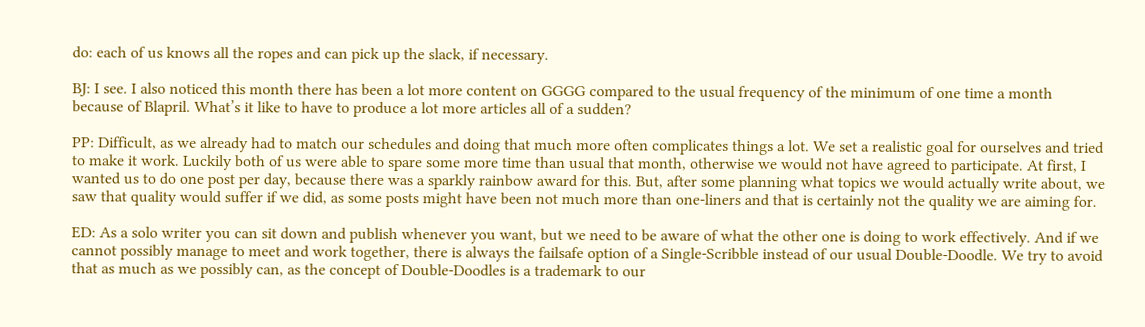do: each of us knows all the ropes and can pick up the slack, if necessary.

BJ: I see. I also noticed this month there has been a lot more content on GGGG compared to the usual frequency of the minimum of one time a month because of Blapril. What’s it like to have to produce a lot more articles all of a sudden?

PP: Difficult, as we already had to match our schedules and doing that much more often complicates things a lot. We set a realistic goal for ourselves and tried to make it work. Luckily both of us were able to spare some more time than usual that month, otherwise we would not have agreed to participate. At first, I wanted us to do one post per day, because there was a sparkly rainbow award for this. But, after some planning what topics we would actually write about, we saw that quality would suffer if we did, as some posts might have been not much more than one-liners and that is certainly not the quality we are aiming for.

ED: As a solo writer you can sit down and publish whenever you want, but we need to be aware of what the other one is doing to work effectively. And if we cannot possibly manage to meet and work together, there is always the failsafe option of a Single-Scribble instead of our usual Double-Doodle. We try to avoid that as much as we possibly can, as the concept of Double-Doodles is a trademark to our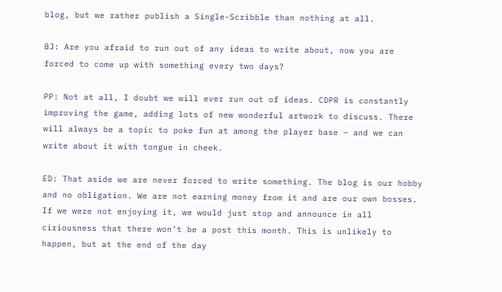blog, but we rather publish a Single-Scribble than nothing at all.

BJ: Are you afraid to run out of any ideas to write about, now you are forced to come up with something every two days?

PP: Not at all, I doubt we will ever run out of ideas. CDPR is constantly improving the game, adding lots of new wonderful artwork to discuss. There will always be a topic to poke fun at among the player base – and we can write about it with tongue in cheek.

ED: That aside we are never forced to write something. The blog is our hobby and no obligation. We are not earning money from it and are our own bosses. If we were not enjoying it, we would just stop and announce in all ciriousness that there won’t be a post this month. This is unlikely to happen, but at the end of the day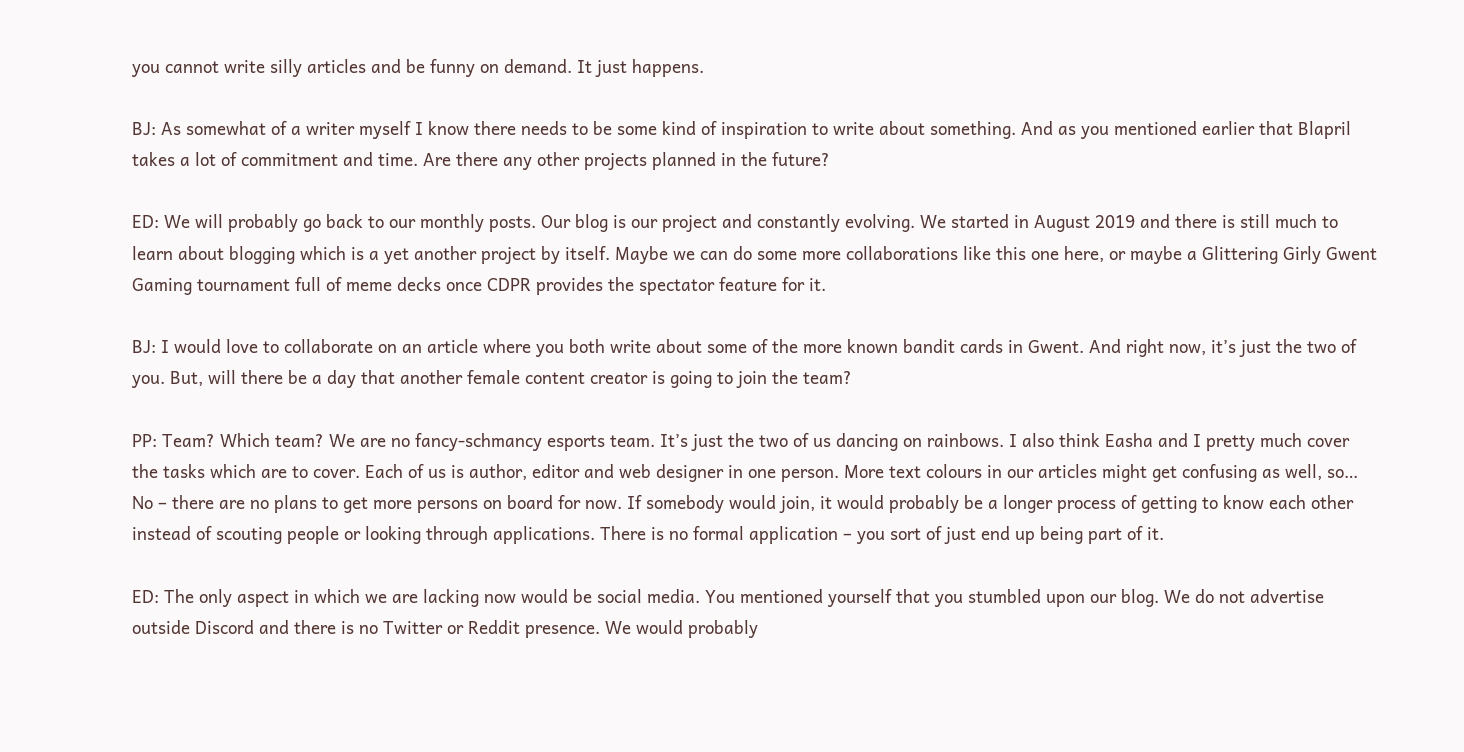you cannot write silly articles and be funny on demand. It just happens.

BJ: As somewhat of a writer myself I know there needs to be some kind of inspiration to write about something. And as you mentioned earlier that Blapril takes a lot of commitment and time. Are there any other projects planned in the future?

ED: We will probably go back to our monthly posts. Our blog is our project and constantly evolving. We started in August 2019 and there is still much to learn about blogging which is a yet another project by itself. Maybe we can do some more collaborations like this one here, or maybe a Glittering Girly Gwent Gaming tournament full of meme decks once CDPR provides the spectator feature for it.

BJ: I would love to collaborate on an article where you both write about some of the more known bandit cards in Gwent. And right now, it’s just the two of you. But, will there be a day that another female content creator is going to join the team?

PP: Team? Which team? We are no fancy-schmancy esports team. It’s just the two of us dancing on rainbows. I also think Easha and I pretty much cover the tasks which are to cover. Each of us is author, editor and web designer in one person. More text colours in our articles might get confusing as well, so… No – there are no plans to get more persons on board for now. If somebody would join, it would probably be a longer process of getting to know each other instead of scouting people or looking through applications. There is no formal application – you sort of just end up being part of it.

ED: The only aspect in which we are lacking now would be social media. You mentioned yourself that you stumbled upon our blog. We do not advertise outside Discord and there is no Twitter or Reddit presence. We would probably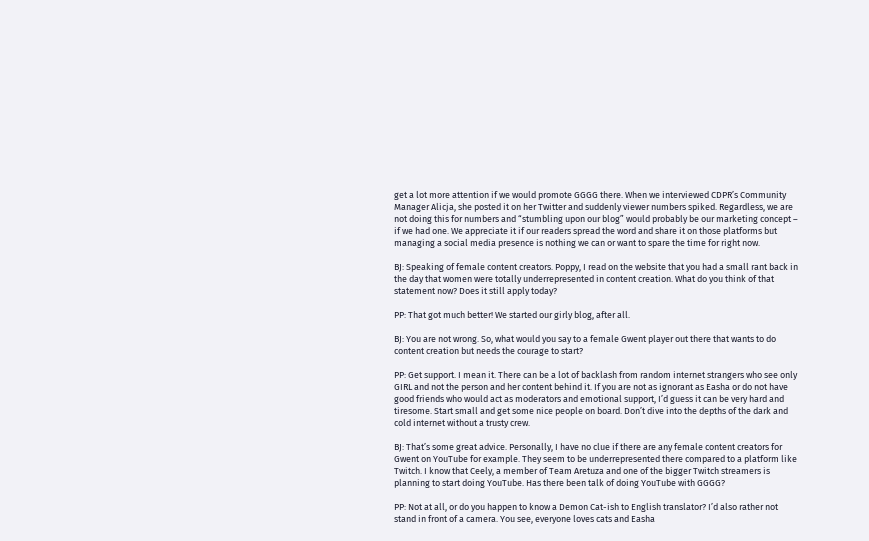get a lot more attention if we would promote GGGG there. When we interviewed CDPR’s Community Manager Alicja, she posted it on her Twitter and suddenly viewer numbers spiked. Regardless, we are not doing this for numbers and “stumbling upon our blog” would probably be our marketing concept – if we had one. We appreciate it if our readers spread the word and share it on those platforms but managing a social media presence is nothing we can or want to spare the time for right now.

BJ: Speaking of female content creators. Poppy, I read on the website that you had a small rant back in the day that women were totally underrepresented in content creation. What do you think of that statement now? Does it still apply today?

PP: That got much better! We started our girly blog, after all.

BJ: You are not wrong. So, what would you say to a female Gwent player out there that wants to do content creation but needs the courage to start?

PP: Get support. I mean it. There can be a lot of backlash from random internet strangers who see only GIRL and not the person and her content behind it. If you are not as ignorant as Easha or do not have good friends who would act as moderators and emotional support, I’d guess it can be very hard and tiresome. Start small and get some nice people on board. Don’t dive into the depths of the dark and cold internet without a trusty crew.

BJ: That’s some great advice. Personally, I have no clue if there are any female content creators for Gwent on YouTube for example. They seem to be underrepresented there compared to a platform like Twitch. I know that Ceely, a member of Team Aretuza and one of the bigger Twitch streamers is planning to start doing YouTube. Has there been talk of doing YouTube with GGGG?

PP: Not at all, or do you happen to know a Demon Cat-ish to English translator? I’d also rather not stand in front of a camera. You see, everyone loves cats and Easha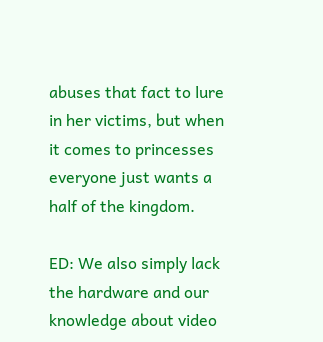abuses that fact to lure in her victims, but when it comes to princesses everyone just wants a half of the kingdom.

ED: We also simply lack the hardware and our knowledge about video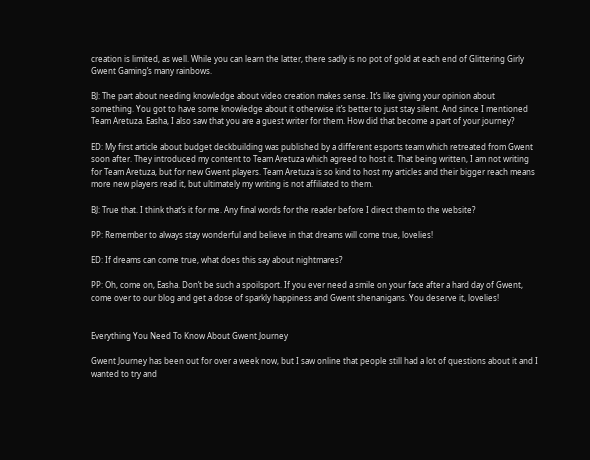creation is limited, as well. While you can learn the latter, there sadly is no pot of gold at each end of Glittering Girly Gwent Gaming’s many rainbows.

BJ: The part about needing knowledge about video creation makes sense. It’s like giving your opinion about something. You got to have some knowledge about it otherwise it’s better to just stay silent. And since I mentioned Team Aretuza. Easha, I also saw that you are a guest writer for them. How did that become a part of your journey?

ED: My first article about budget deckbuilding was published by a different esports team which retreated from Gwent soon after. They introduced my content to Team Aretuza which agreed to host it. That being written, I am not writing for Team Aretuza, but for new Gwent players. Team Aretuza is so kind to host my articles and their bigger reach means more new players read it, but ultimately my writing is not affiliated to them.

BJ: True that. I think that’s it for me. Any final words for the reader before I direct them to the website?

PP: Remember to always stay wonderful and believe in that dreams will come true, lovelies!

ED: If dreams can come true, what does this say about nightmares?

PP: Oh, come on, Easha. Don’t be such a spoilsport. If you ever need a smile on your face after a hard day of Gwent, come over to our blog and get a dose of sparkly happiness and Gwent shenanigans. You deserve it, lovelies!


Everything You Need To Know About Gwent Journey

Gwent Journey has been out for over a week now, but I saw online that people still had a lot of questions about it and I wanted to try and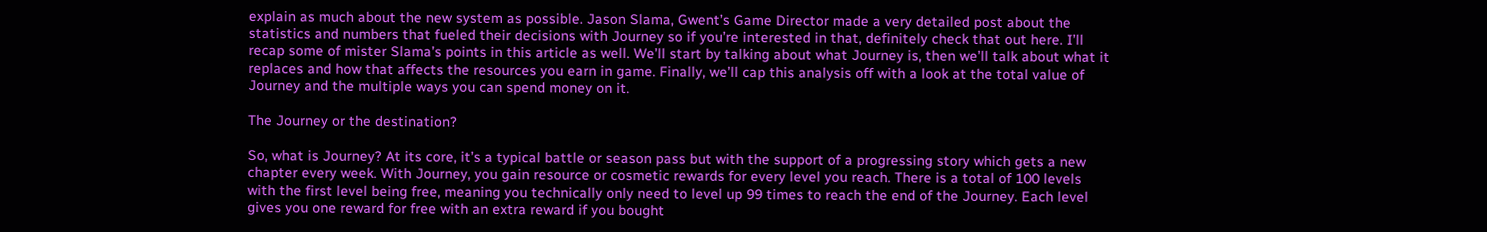explain as much about the new system as possible. Jason Slama, Gwent’s Game Director made a very detailed post about the statistics and numbers that fueled their decisions with Journey so if you’re interested in that, definitely check that out here. I’ll recap some of mister Slama’s points in this article as well. We’ll start by talking about what Journey is, then we’ll talk about what it replaces and how that affects the resources you earn in game. Finally, we’ll cap this analysis off with a look at the total value of Journey and the multiple ways you can spend money on it.

The Journey or the destination?

So, what is Journey? At its core, it’s a typical battle or season pass but with the support of a progressing story which gets a new chapter every week. With Journey, you gain resource or cosmetic rewards for every level you reach. There is a total of 100 levels with the first level being free, meaning you technically only need to level up 99 times to reach the end of the Journey. Each level gives you one reward for free with an extra reward if you bought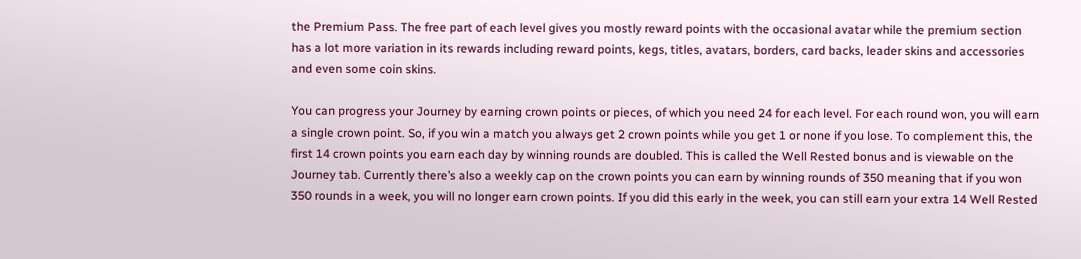the Premium Pass. The free part of each level gives you mostly reward points with the occasional avatar while the premium section has a lot more variation in its rewards including reward points, kegs, titles, avatars, borders, card backs, leader skins and accessories and even some coin skins.

You can progress your Journey by earning crown points or pieces, of which you need 24 for each level. For each round won, you will earn a single crown point. So, if you win a match you always get 2 crown points while you get 1 or none if you lose. To complement this, the first 14 crown points you earn each day by winning rounds are doubled. This is called the Well Rested bonus and is viewable on the Journey tab. Currently there’s also a weekly cap on the crown points you can earn by winning rounds of 350 meaning that if you won 350 rounds in a week, you will no longer earn crown points. If you did this early in the week, you can still earn your extra 14 Well Rested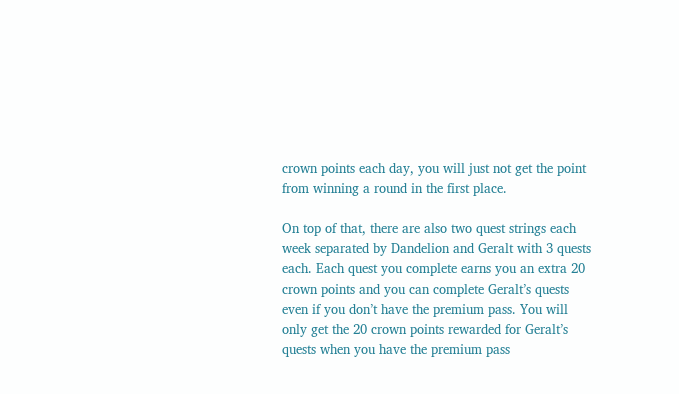crown points each day, you will just not get the point from winning a round in the first place.

On top of that, there are also two quest strings each week separated by Dandelion and Geralt with 3 quests each. Each quest you complete earns you an extra 20 crown points and you can complete Geralt’s quests even if you don’t have the premium pass. You will only get the 20 crown points rewarded for Geralt’s quests when you have the premium pass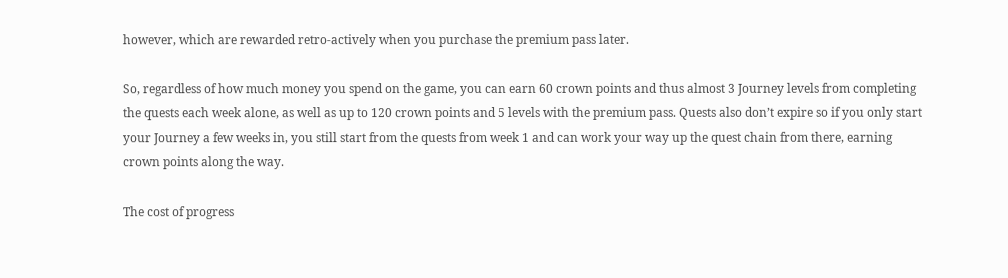however, which are rewarded retro-actively when you purchase the premium pass later.

So, regardless of how much money you spend on the game, you can earn 60 crown points and thus almost 3 Journey levels from completing the quests each week alone, as well as up to 120 crown points and 5 levels with the premium pass. Quests also don’t expire so if you only start your Journey a few weeks in, you still start from the quests from week 1 and can work your way up the quest chain from there, earning crown points along the way.

The cost of progress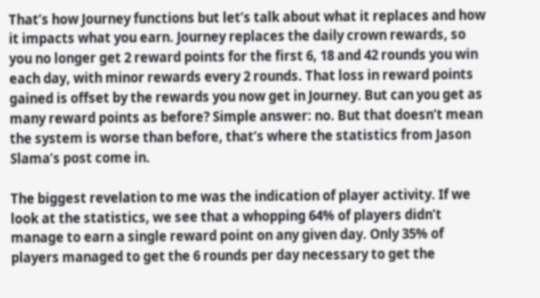That’s how Journey functions but let’s talk about what it replaces and how it impacts what you earn. Journey replaces the daily crown rewards, so you no longer get 2 reward points for the first 6, 18 and 42 rounds you win each day, with minor rewards every 2 rounds. That loss in reward points gained is offset by the rewards you now get in Journey. But can you get as many reward points as before? Simple answer: no. But that doesn’t mean the system is worse than before, that’s where the statistics from Jason Slama’s post come in.

The biggest revelation to me was the indication of player activity. If we look at the statistics, we see that a whopping 64% of players didn’t manage to earn a single reward point on any given day. Only 35% of players managed to get the 6 rounds per day necessary to get the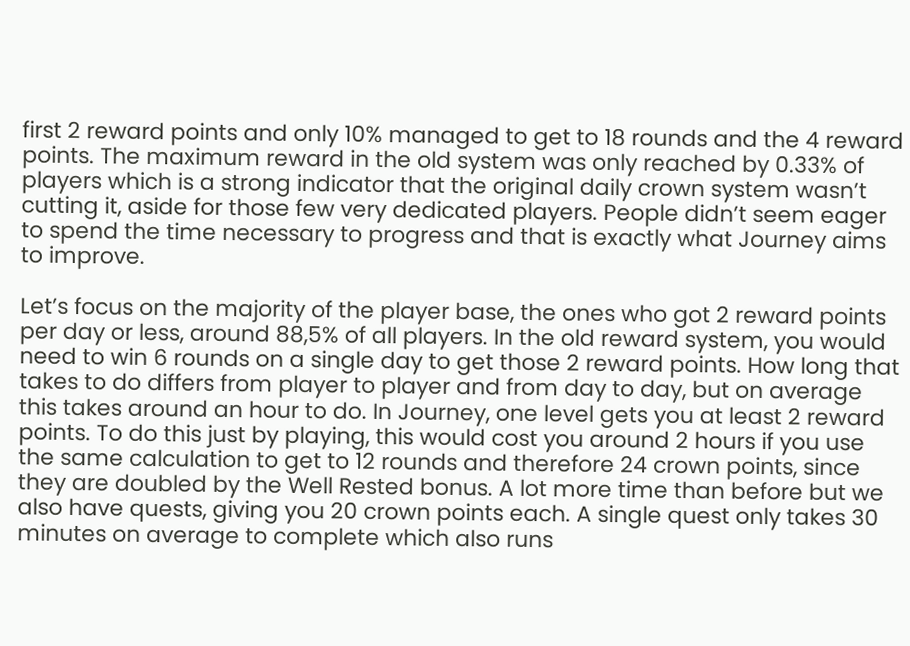first 2 reward points and only 10% managed to get to 18 rounds and the 4 reward points. The maximum reward in the old system was only reached by 0.33% of players which is a strong indicator that the original daily crown system wasn’t cutting it, aside for those few very dedicated players. People didn’t seem eager to spend the time necessary to progress and that is exactly what Journey aims to improve.

Let’s focus on the majority of the player base, the ones who got 2 reward points per day or less, around 88,5% of all players. In the old reward system, you would need to win 6 rounds on a single day to get those 2 reward points. How long that takes to do differs from player to player and from day to day, but on average this takes around an hour to do. In Journey, one level gets you at least 2 reward points. To do this just by playing, this would cost you around 2 hours if you use the same calculation to get to 12 rounds and therefore 24 crown points, since they are doubled by the Well Rested bonus. A lot more time than before but we also have quests, giving you 20 crown points each. A single quest only takes 30 minutes on average to complete which also runs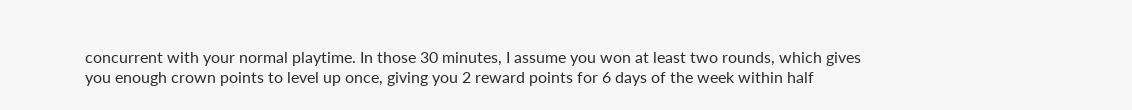concurrent with your normal playtime. In those 30 minutes, I assume you won at least two rounds, which gives you enough crown points to level up once, giving you 2 reward points for 6 days of the week within half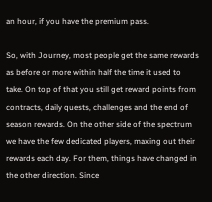an hour, if you have the premium pass.

So, with Journey, most people get the same rewards as before or more within half the time it used to take. On top of that you still get reward points from contracts, daily quests, challenges and the end of season rewards. On the other side of the spectrum we have the few dedicated players, maxing out their rewards each day. For them, things have changed in the other direction. Since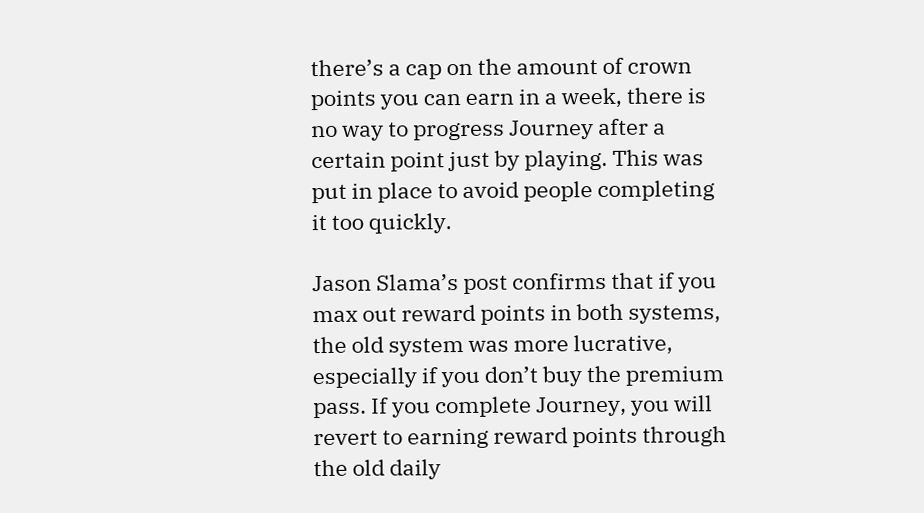there’s a cap on the amount of crown points you can earn in a week, there is no way to progress Journey after a certain point just by playing. This was put in place to avoid people completing it too quickly.

Jason Slama’s post confirms that if you max out reward points in both systems, the old system was more lucrative, especially if you don’t buy the premium pass. If you complete Journey, you will revert to earning reward points through the old daily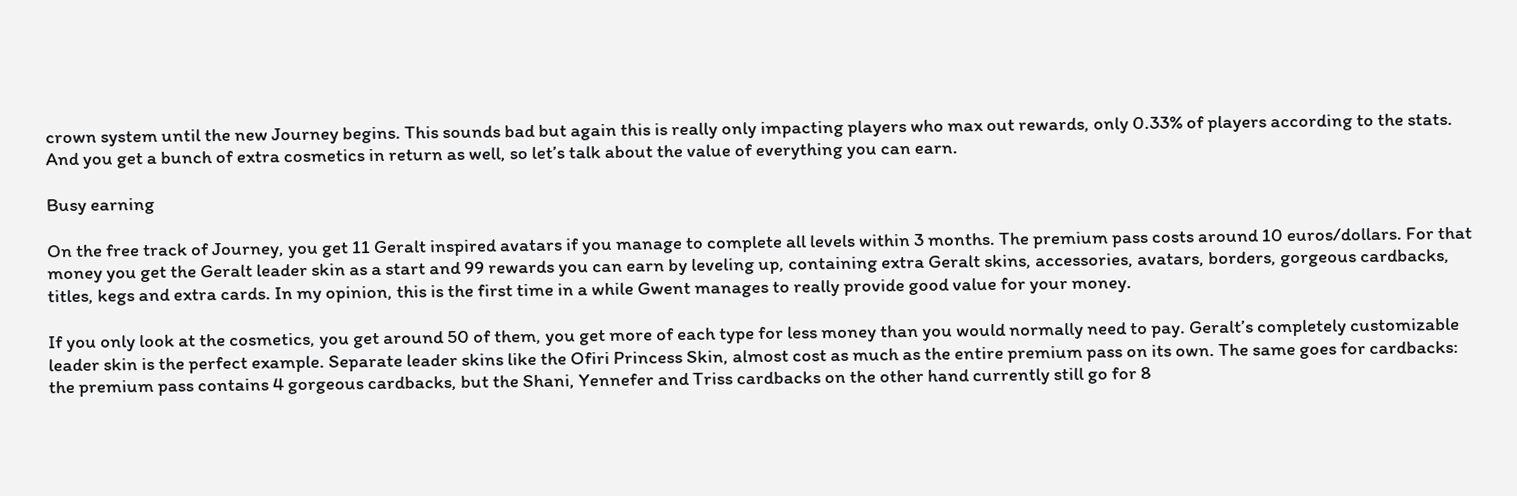crown system until the new Journey begins. This sounds bad but again this is really only impacting players who max out rewards, only 0.33% of players according to the stats. And you get a bunch of extra cosmetics in return as well, so let’s talk about the value of everything you can earn.

Busy earning

On the free track of Journey, you get 11 Geralt inspired avatars if you manage to complete all levels within 3 months. The premium pass costs around 10 euros/dollars. For that money you get the Geralt leader skin as a start and 99 rewards you can earn by leveling up, containing extra Geralt skins, accessories, avatars, borders, gorgeous cardbacks, titles, kegs and extra cards. In my opinion, this is the first time in a while Gwent manages to really provide good value for your money.

If you only look at the cosmetics, you get around 50 of them, you get more of each type for less money than you would normally need to pay. Geralt’s completely customizable leader skin is the perfect example. Separate leader skins like the Ofiri Princess Skin, almost cost as much as the entire premium pass on its own. The same goes for cardbacks: the premium pass contains 4 gorgeous cardbacks, but the Shani, Yennefer and Triss cardbacks on the other hand currently still go for 8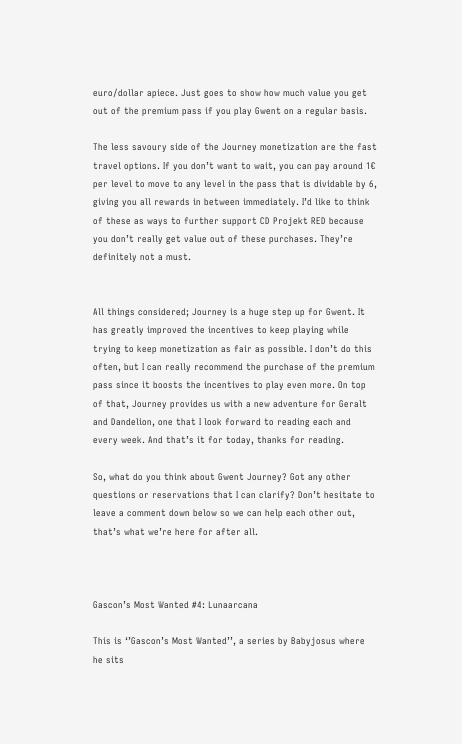euro/dollar apiece. Just goes to show how much value you get out of the premium pass if you play Gwent on a regular basis.

The less savoury side of the Journey monetization are the fast travel options. If you don’t want to wait, you can pay around 1€ per level to move to any level in the pass that is dividable by 6, giving you all rewards in between immediately. I’d like to think of these as ways to further support CD Projekt RED because you don’t really get value out of these purchases. They’re definitely not a must.


All things considered; Journey is a huge step up for Gwent. It has greatly improved the incentives to keep playing while trying to keep monetization as fair as possible. I don’t do this often, but I can really recommend the purchase of the premium pass since it boosts the incentives to play even more. On top of that, Journey provides us with a new adventure for Geralt and Dandelion, one that I look forward to reading each and every week. And that’s it for today, thanks for reading.

So, what do you think about Gwent Journey? Got any other questions or reservations that I can clarify? Don’t hesitate to leave a comment down below so we can help each other out, that’s what we’re here for after all.



Gascon’s Most Wanted #4: Lunaarcana

This is ‘’Gascon’s Most Wanted’’, a series by Babyjosus where he sits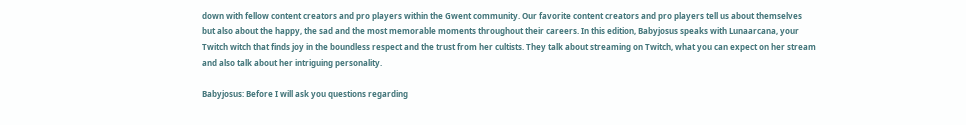down with fellow content creators and pro players within the Gwent community. Our favorite content creators and pro players tell us about themselves but also about the happy, the sad and the most memorable moments throughout their careers. In this edition, Babyjosus speaks with Lunaarcana, your Twitch witch that finds joy in the boundless respect and the trust from her cultists. They talk about streaming on Twitch, what you can expect on her stream and also talk about her intriguing personality.

Babyjosus: Before I will ask you questions regarding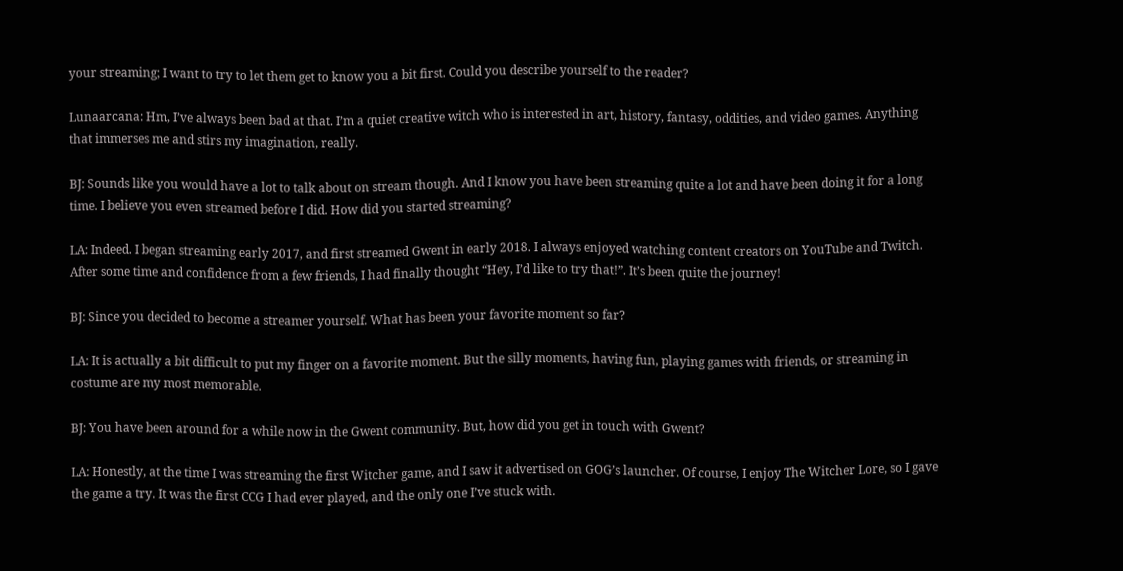your streaming; I want to try to let them get to know you a bit first. Could you describe yourself to the reader?

Lunaarcana: Hm, I’ve always been bad at that. I’m a quiet creative witch who is interested in art, history, fantasy, oddities, and video games. Anything that immerses me and stirs my imagination, really.

BJ: Sounds like you would have a lot to talk about on stream though. And I know you have been streaming quite a lot and have been doing it for a long time. I believe you even streamed before I did. How did you started streaming?

LA: Indeed. I began streaming early 2017, and first streamed Gwent in early 2018. I always enjoyed watching content creators on YouTube and Twitch. After some time and confidence from a few friends, I had finally thought “Hey, I’d like to try that!”. It’s been quite the journey!

BJ: Since you decided to become a streamer yourself. What has been your favorite moment so far?

LA: It is actually a bit difficult to put my finger on a favorite moment. But the silly moments, having fun, playing games with friends, or streaming in costume are my most memorable.

BJ: You have been around for a while now in the Gwent community. But, how did you get in touch with Gwent?

LA: Honestly, at the time I was streaming the first Witcher game, and I saw it advertised on GOG’s launcher. Of course, I enjoy The Witcher Lore, so I gave the game a try. It was the first CCG I had ever played, and the only one I’ve stuck with.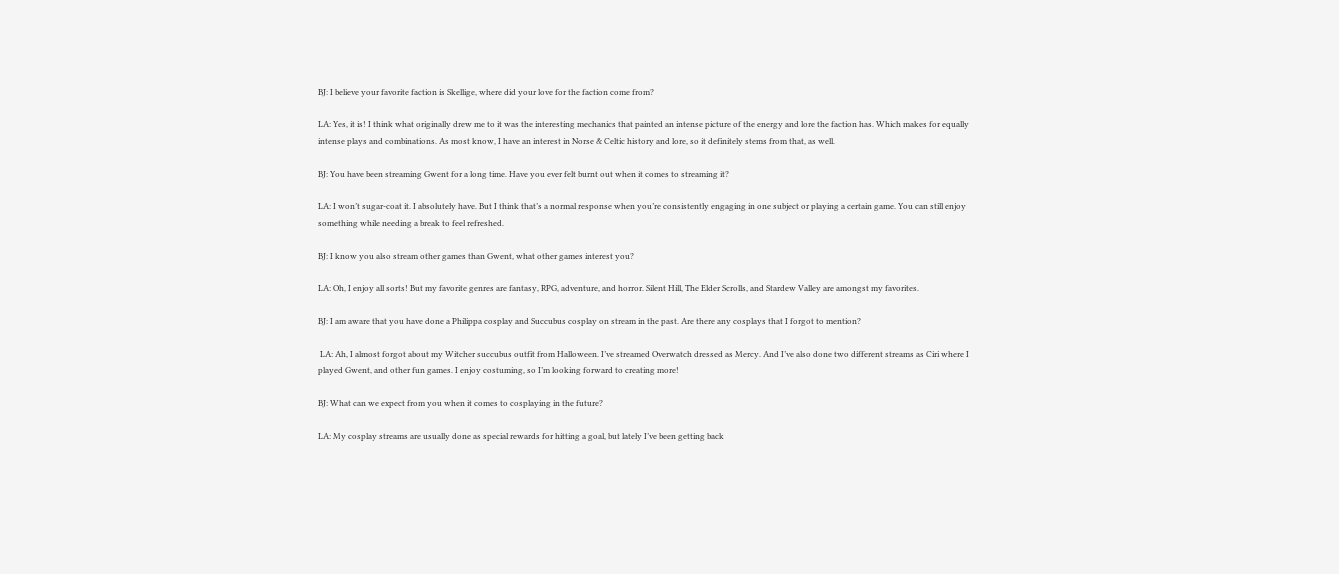BJ: I believe your favorite faction is Skellige, where did your love for the faction come from?

LA: Yes, it is! I think what originally drew me to it was the interesting mechanics that painted an intense picture of the energy and lore the faction has. Which makes for equally intense plays and combinations. As most know, I have an interest in Norse & Celtic history and lore, so it definitely stems from that, as well.

BJ: You have been streaming Gwent for a long time. Have you ever felt burnt out when it comes to streaming it?

LA: I won’t sugar-coat it. I absolutely have. But I think that’s a normal response when you’re consistently engaging in one subject or playing a certain game. You can still enjoy something while needing a break to feel refreshed.

BJ: I know you also stream other games than Gwent, what other games interest you?

LA: Oh, I enjoy all sorts! But my favorite genres are fantasy, RPG, adventure, and horror. Silent Hill, The Elder Scrolls, and Stardew Valley are amongst my favorites.

BJ: I am aware that you have done a Philippa cosplay and Succubus cosplay on stream in the past. Are there any cosplays that I forgot to mention?

 LA: Ah, I almost forgot about my Witcher succubus outfit from Halloween. I’ve streamed Overwatch dressed as Mercy. And I’ve also done two different streams as Ciri where I played Gwent, and other fun games. I enjoy costuming, so I’m looking forward to creating more!

BJ: What can we expect from you when it comes to cosplaying in the future?

LA: My cosplay streams are usually done as special rewards for hitting a goal, but lately I’ve been getting back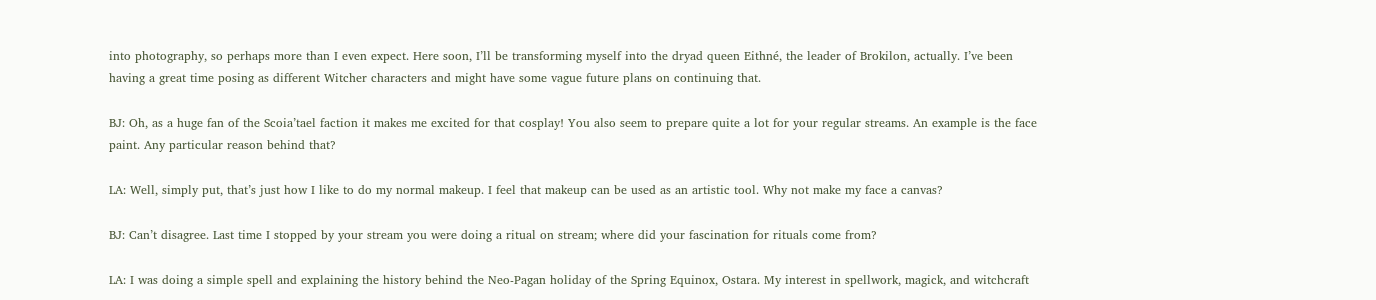into photography, so perhaps more than I even expect. Here soon, I’ll be transforming myself into the dryad queen Eithné, the leader of Brokilon, actually. I’ve been having a great time posing as different Witcher characters and might have some vague future plans on continuing that.

BJ: Oh, as a huge fan of the Scoia’tael faction it makes me excited for that cosplay! You also seem to prepare quite a lot for your regular streams. An example is the face paint. Any particular reason behind that?

LA: Well, simply put, that’s just how I like to do my normal makeup. I feel that makeup can be used as an artistic tool. Why not make my face a canvas?

BJ: Can’t disagree. Last time I stopped by your stream you were doing a ritual on stream; where did your fascination for rituals come from?

LA: I was doing a simple spell and explaining the history behind the Neo-Pagan holiday of the Spring Equinox, Ostara. My interest in spellwork, magick, and witchcraft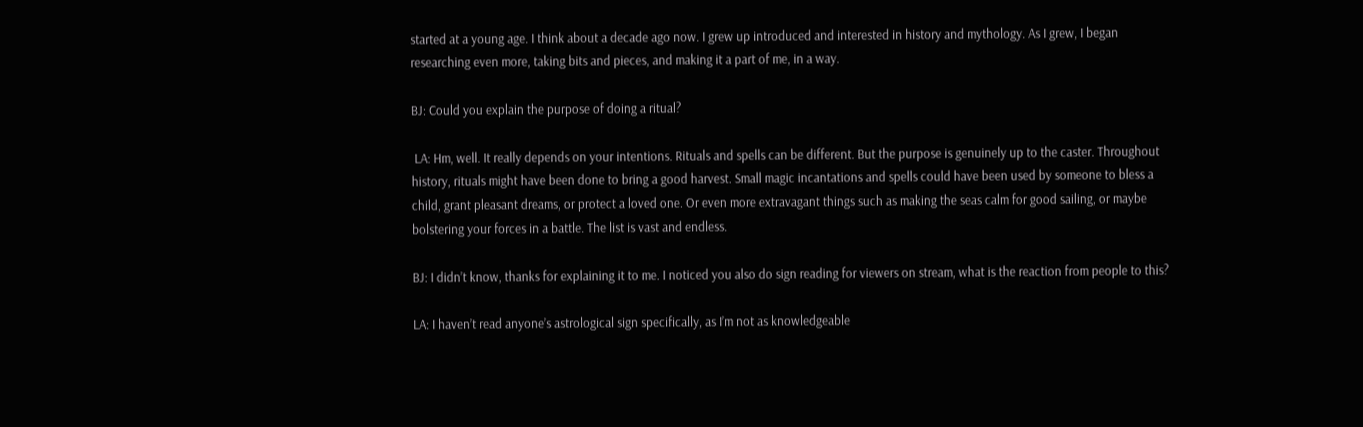started at a young age. I think about a decade ago now. I grew up introduced and interested in history and mythology. As I grew, I began researching even more, taking bits and pieces, and making it a part of me, in a way.

BJ: Could you explain the purpose of doing a ritual?

 LA: Hm, well. It really depends on your intentions. Rituals and spells can be different. But the purpose is genuinely up to the caster. Throughout history, rituals might have been done to bring a good harvest. Small magic incantations and spells could have been used by someone to bless a child, grant pleasant dreams, or protect a loved one. Or even more extravagant things such as making the seas calm for good sailing, or maybe bolstering your forces in a battle. The list is vast and endless.

BJ: I didn’t know, thanks for explaining it to me. I noticed you also do sign reading for viewers on stream, what is the reaction from people to this?

LA: I haven’t read anyone’s astrological sign specifically, as I’m not as knowledgeable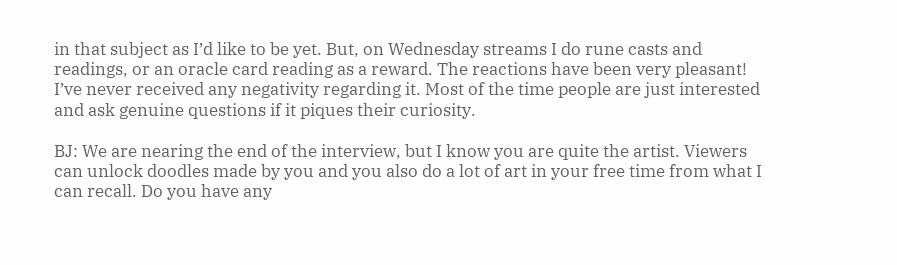in that subject as I’d like to be yet. But, on Wednesday streams I do rune casts and readings, or an oracle card reading as a reward. The reactions have been very pleasant! I’ve never received any negativity regarding it. Most of the time people are just interested and ask genuine questions if it piques their curiosity.

BJ: We are nearing the end of the interview, but I know you are quite the artist. Viewers can unlock doodles made by you and you also do a lot of art in your free time from what I can recall. Do you have any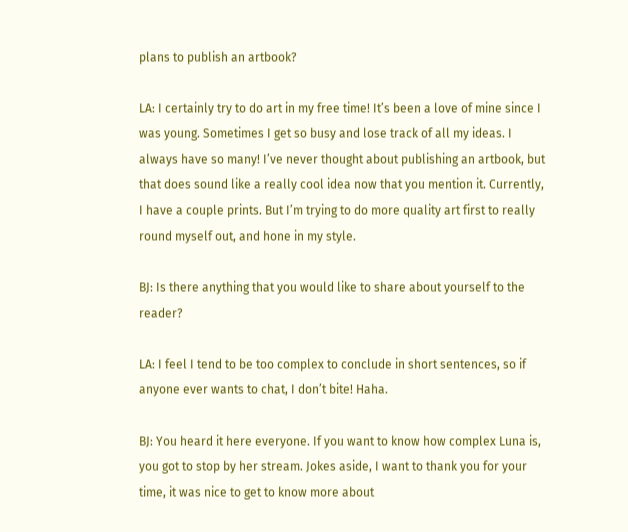plans to publish an artbook?

LA: I certainly try to do art in my free time! It’s been a love of mine since I was young. Sometimes I get so busy and lose track of all my ideas. I always have so many! I’ve never thought about publishing an artbook, but that does sound like a really cool idea now that you mention it. Currently, I have a couple prints. But I’m trying to do more quality art first to really round myself out, and hone in my style.

BJ: Is there anything that you would like to share about yourself to the reader?

LA: I feel I tend to be too complex to conclude in short sentences, so if anyone ever wants to chat, I don’t bite! Haha.

BJ: You heard it here everyone. If you want to know how complex Luna is, you got to stop by her stream. Jokes aside, I want to thank you for your time, it was nice to get to know more about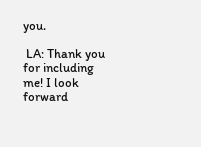you.

 LA: Thank you for including me! I look forward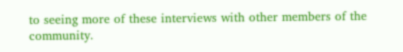to seeing more of these interviews with other members of the community.